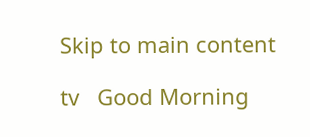Skip to main content

tv   Good Morning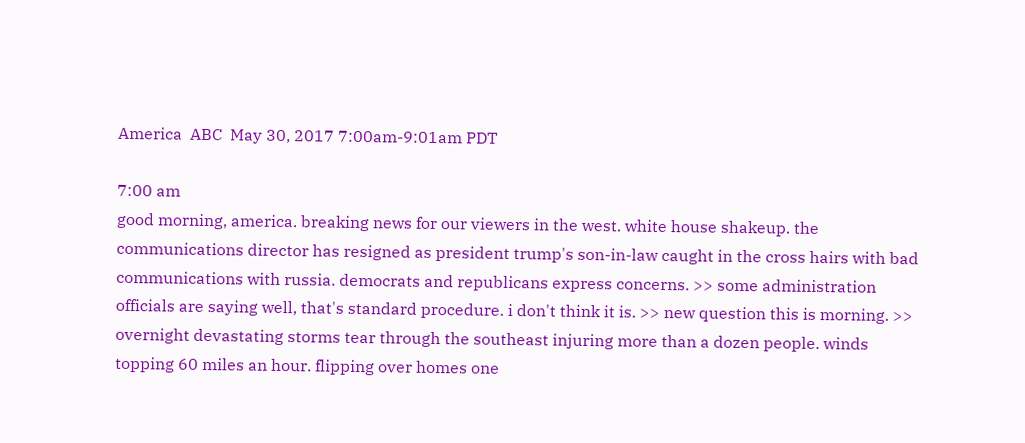America  ABC  May 30, 2017 7:00am-9:01am PDT

7:00 am
good morning, america. breaking news for our viewers in the west. white house shakeup. the communications director has resigned as president trump's son-in-law caught in the cross hairs with bad communications with russia. democrats and republicans express concerns. >> some administration officials are saying well, that's standard procedure. i don't think it is. >> new question this is morning. >> overnight devastating storms tear through the southeast injuring more than a dozen people. winds topping 60 miles an hour. flipping over homes one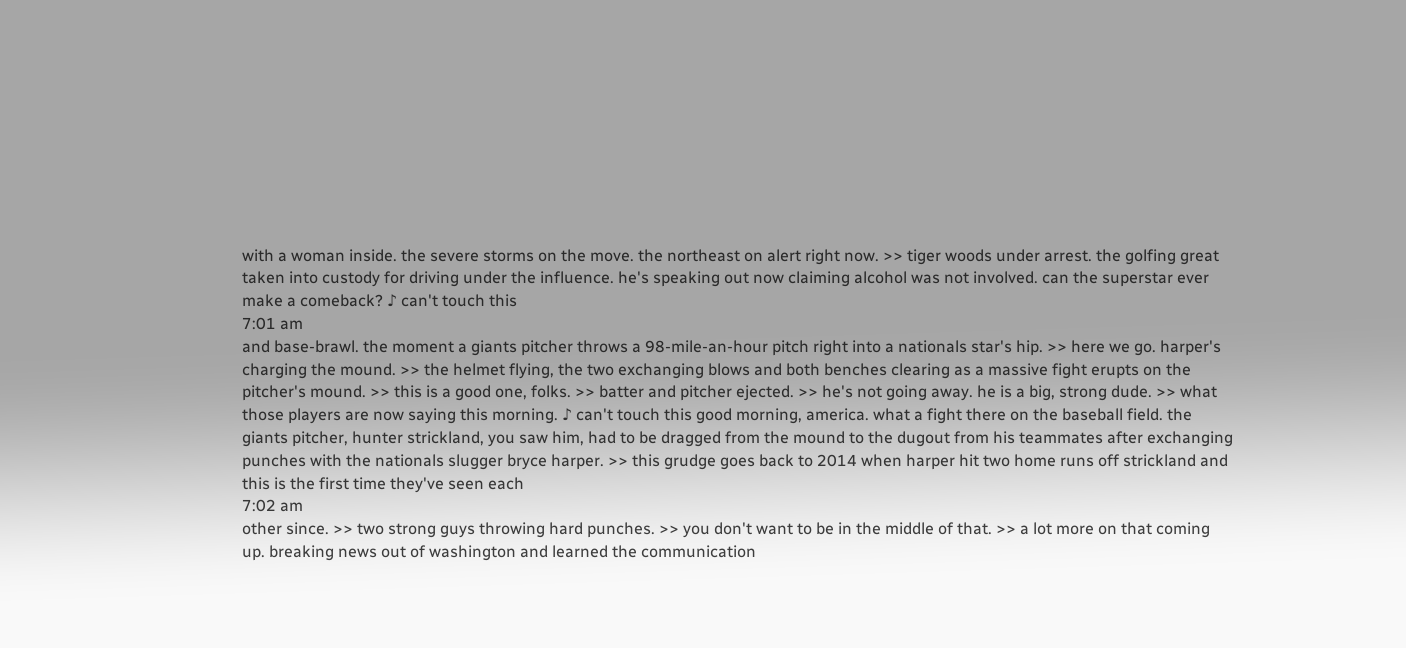with a woman inside. the severe storms on the move. the northeast on alert right now. >> tiger woods under arrest. the golfing great taken into custody for driving under the influence. he's speaking out now claiming alcohol was not involved. can the superstar ever make a comeback? ♪ can't touch this
7:01 am
and base-brawl. the moment a giants pitcher throws a 98-mile-an-hour pitch right into a nationals star's hip. >> here we go. harper's charging the mound. >> the helmet flying, the two exchanging blows and both benches clearing as a massive fight erupts on the pitcher's mound. >> this is a good one, folks. >> batter and pitcher ejected. >> he's not going away. he is a big, strong dude. >> what those players are now saying this morning. ♪ can't touch this good morning, america. what a fight there on the baseball field. the giants pitcher, hunter strickland, you saw him, had to be dragged from the mound to the dugout from his teammates after exchanging punches with the nationals slugger bryce harper. >> this grudge goes back to 2014 when harper hit two home runs off strickland and this is the first time they've seen each
7:02 am
other since. >> two strong guys throwing hard punches. >> you don't want to be in the middle of that. >> a lot more on that coming up. breaking news out of washington and learned the communication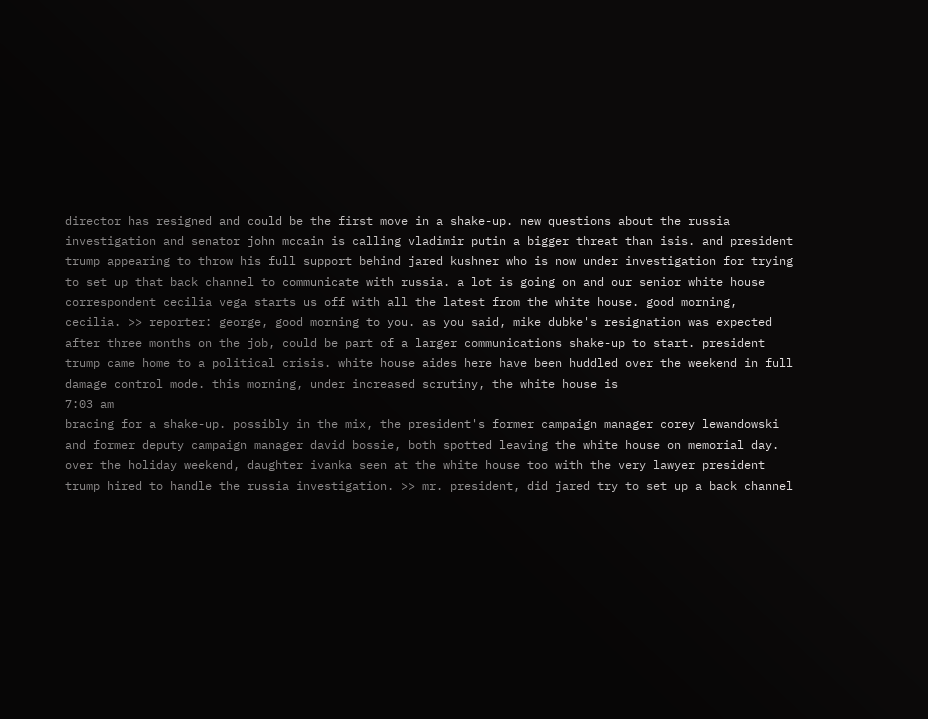director has resigned and could be the first move in a shake-up. new questions about the russia investigation and senator john mccain is calling vladimir putin a bigger threat than isis. and president trump appearing to throw his full support behind jared kushner who is now under investigation for trying to set up that back channel to communicate with russia. a lot is going on and our senior white house correspondent cecilia vega starts us off with all the latest from the white house. good morning, cecilia. >> reporter: george, good morning to you. as you said, mike dubke's resignation was expected after three months on the job, could be part of a larger communications shake-up to start. president trump came home to a political crisis. white house aides here have been huddled over the weekend in full damage control mode. this morning, under increased scrutiny, the white house is
7:03 am
bracing for a shake-up. possibly in the mix, the president's former campaign manager corey lewandowski and former deputy campaign manager david bossie, both spotted leaving the white house on memorial day. over the holiday weekend, daughter ivanka seen at the white house too with the very lawyer president trump hired to handle the russia investigation. >> mr. president, did jared try to set up a back channel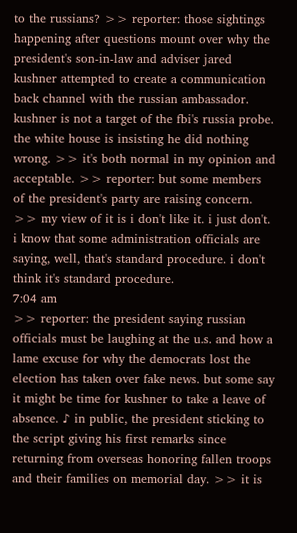to the russians? >> reporter: those sightings happening after questions mount over why the president's son-in-law and adviser jared kushner attempted to create a communication back channel with the russian ambassador. kushner is not a target of the fbi's russia probe. the white house is insisting he did nothing wrong. >> it's both normal in my opinion and acceptable. >> reporter: but some members of the president's party are raising concern. >> my view of it is i don't like it. i just don't. i know that some administration officials are saying, well, that's standard procedure. i don't think it's standard procedure.
7:04 am
>> reporter: the president saying russian officials must be laughing at the u.s. and how a lame excuse for why the democrats lost the election has taken over fake news. but some say it might be time for kushner to take a leave of absence. ♪ in public, the president sticking to the script giving his first remarks since returning from overseas honoring fallen troops and their families on memorial day. >> it is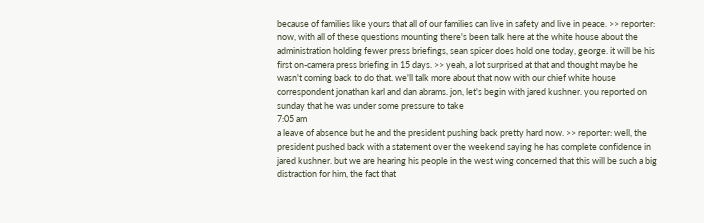because of families like yours that all of our families can live in safety and live in peace. >> reporter: now, with all of these questions mounting there's been talk here at the white house about the administration holding fewer press briefings, sean spicer does hold one today, george. it will be his first on-camera press briefing in 15 days. >> yeah, a lot surprised at that and thought maybe he wasn't coming back to do that. we'll talk more about that now with our chief white house correspondent jonathan karl and dan abrams. jon, let's begin with jared kushner. you reported on sunday that he was under some pressure to take
7:05 am
a leave of absence but he and the president pushing back pretty hard now. >> reporter: well, the president pushed back with a statement over the weekend saying he has complete confidence in jared kushner. but we are hearing his people in the west wing concerned that this will be such a big distraction for him, the fact that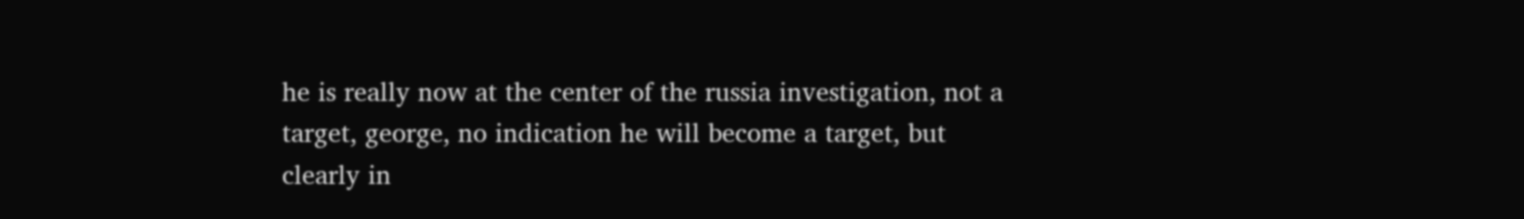he is really now at the center of the russia investigation, not a target, george, no indication he will become a target, but clearly in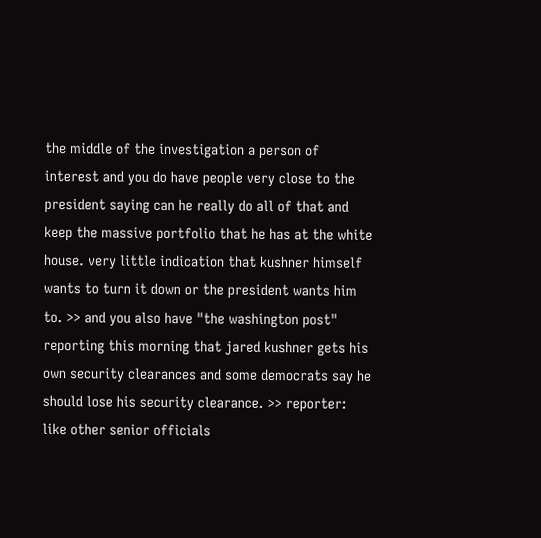the middle of the investigation a person of interest and you do have people very close to the president saying can he really do all of that and keep the massive portfolio that he has at the white house. very little indication that kushner himself wants to turn it down or the president wants him to. >> and you also have "the washington post" reporting this morning that jared kushner gets his own security clearances and some democrats say he should lose his security clearance. >> reporter: like other senior officials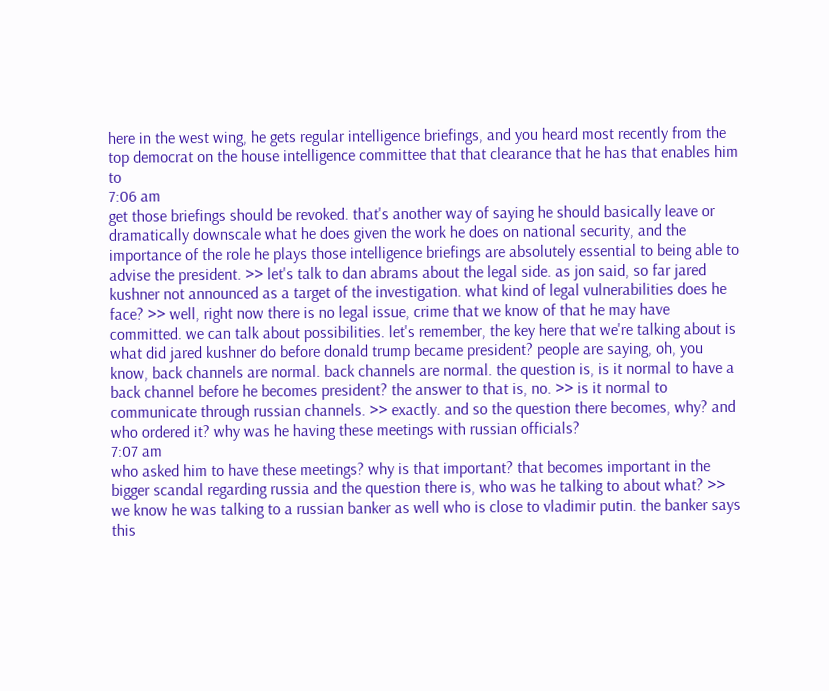here in the west wing, he gets regular intelligence briefings, and you heard most recently from the top democrat on the house intelligence committee that that clearance that he has that enables him to
7:06 am
get those briefings should be revoked. that's another way of saying he should basically leave or dramatically downscale what he does given the work he does on national security, and the importance of the role he plays those intelligence briefings are absolutely essential to being able to advise the president. >> let's talk to dan abrams about the legal side. as jon said, so far jared kushner not announced as a target of the investigation. what kind of legal vulnerabilities does he face? >> well, right now there is no legal issue, crime that we know of that he may have committed. we can talk about possibilities. let's remember, the key here that we're talking about is what did jared kushner do before donald trump became president? people are saying, oh, you know, back channels are normal. back channels are normal. the question is, is it normal to have a back channel before he becomes president? the answer to that is, no. >> is it normal to communicate through russian channels. >> exactly. and so the question there becomes, why? and who ordered it? why was he having these meetings with russian officials?
7:07 am
who asked him to have these meetings? why is that important? that becomes important in the bigger scandal regarding russia and the question there is, who was he talking to about what? >> we know he was talking to a russian banker as well who is close to vladimir putin. the banker says this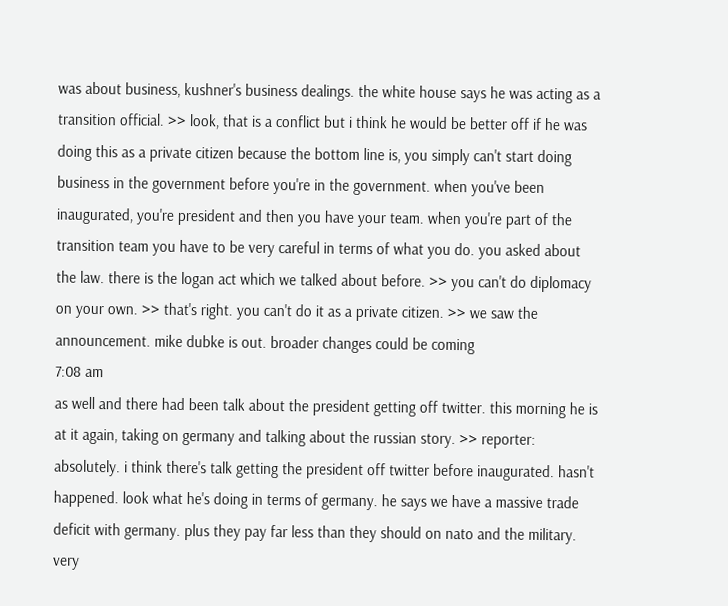was about business, kushner's business dealings. the white house says he was acting as a transition official. >> look, that is a conflict but i think he would be better off if he was doing this as a private citizen because the bottom line is, you simply can't start doing business in the government before you're in the government. when you've been inaugurated, you're president and then you have your team. when you're part of the transition team you have to be very careful in terms of what you do. you asked about the law. there is the logan act which we talked about before. >> you can't do diplomacy on your own. >> that's right. you can't do it as a private citizen. >> we saw the announcement. mike dubke is out. broader changes could be coming
7:08 am
as well and there had been talk about the president getting off twitter. this morning he is at it again, taking on germany and talking about the russian story. >> reporter: absolutely. i think there's talk getting the president off twitter before inaugurated. hasn't happened. look what he's doing in terms of germany. he says we have a massive trade deficit with germany. plus they pay far less than they should on nato and the military. very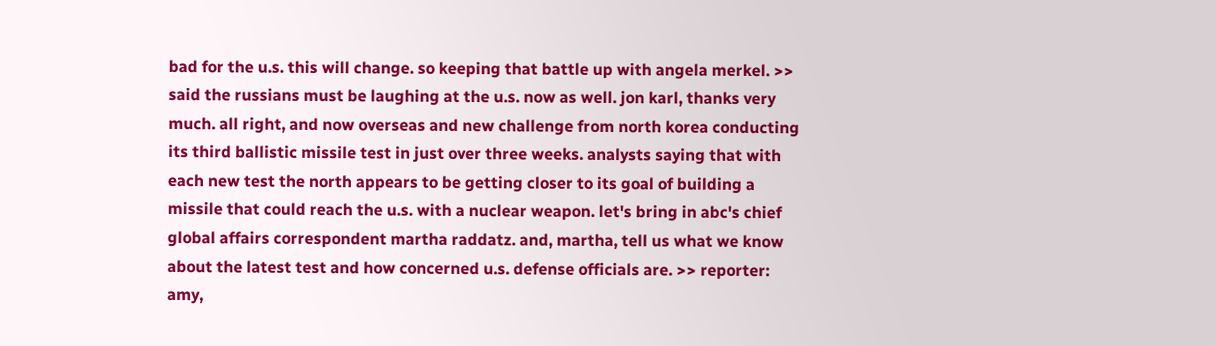bad for the u.s. this will change. so keeping that battle up with angela merkel. >> said the russians must be laughing at the u.s. now as well. jon karl, thanks very much. all right, and now overseas and new challenge from north korea conducting its third ballistic missile test in just over three weeks. analysts saying that with each new test the north appears to be getting closer to its goal of building a missile that could reach the u.s. with a nuclear weapon. let's bring in abc's chief global affairs correspondent martha raddatz. and, martha, tell us what we know about the latest test and how concerned u.s. defense officials are. >> reporter: amy,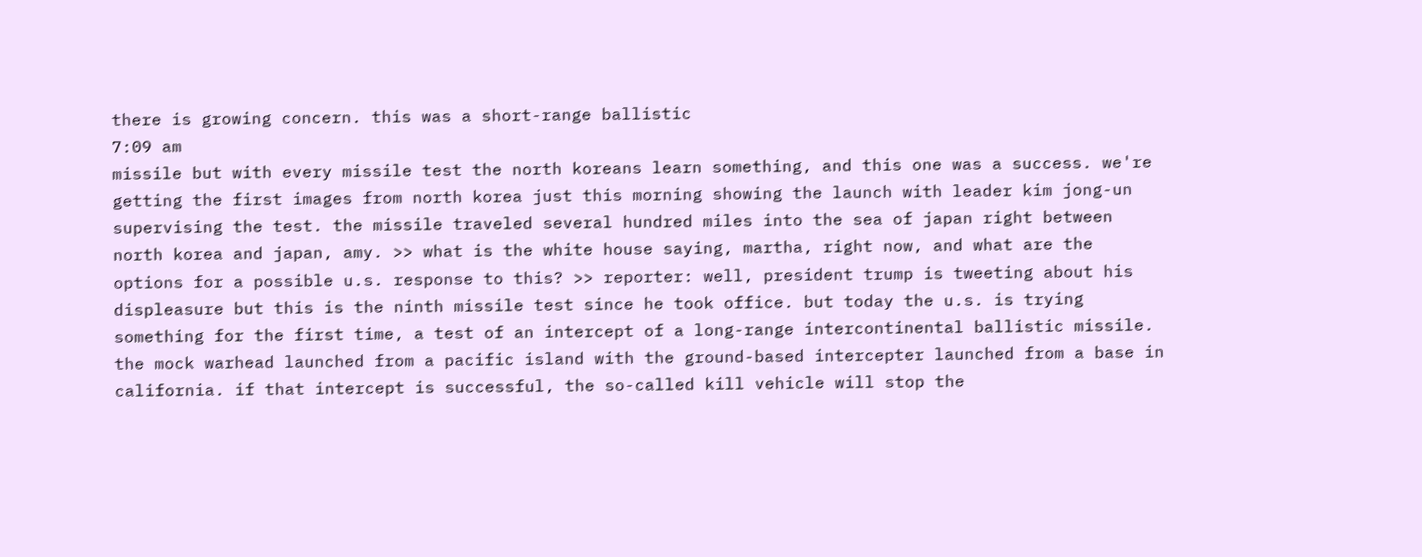there is growing concern. this was a short-range ballistic
7:09 am
missile but with every missile test the north koreans learn something, and this one was a success. we're getting the first images from north korea just this morning showing the launch with leader kim jong-un supervising the test. the missile traveled several hundred miles into the sea of japan right between north korea and japan, amy. >> what is the white house saying, martha, right now, and what are the options for a possible u.s. response to this? >> reporter: well, president trump is tweeting about his displeasure but this is the ninth missile test since he took office. but today the u.s. is trying something for the first time, a test of an intercept of a long-range intercontinental ballistic missile. the mock warhead launched from a pacific island with the ground-based intercepter launched from a base in california. if that intercept is successful, the so-called kill vehicle will stop the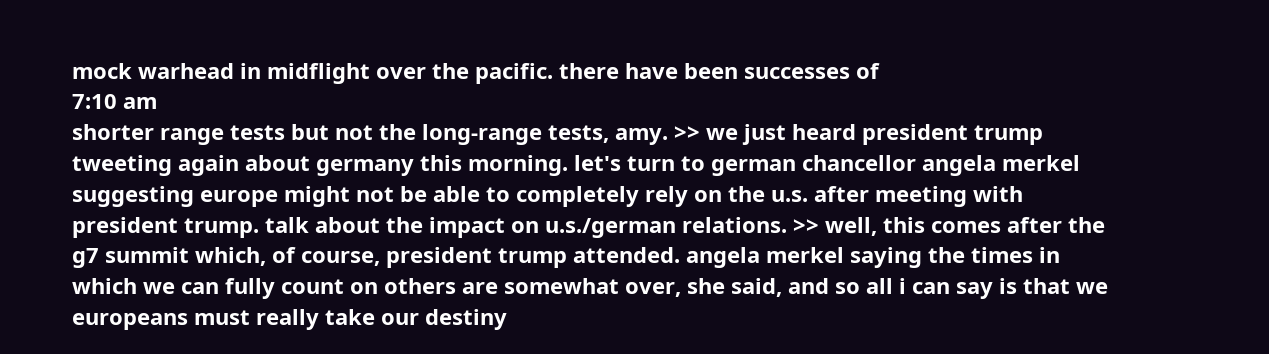mock warhead in midflight over the pacific. there have been successes of
7:10 am
shorter range tests but not the long-range tests, amy. >> we just heard president trump tweeting again about germany this morning. let's turn to german chancellor angela merkel suggesting europe might not be able to completely rely on the u.s. after meeting with president trump. talk about the impact on u.s./german relations. >> well, this comes after the g7 summit which, of course, president trump attended. angela merkel saying the times in which we can fully count on others are somewhat over, she said, and so all i can say is that we europeans must really take our destiny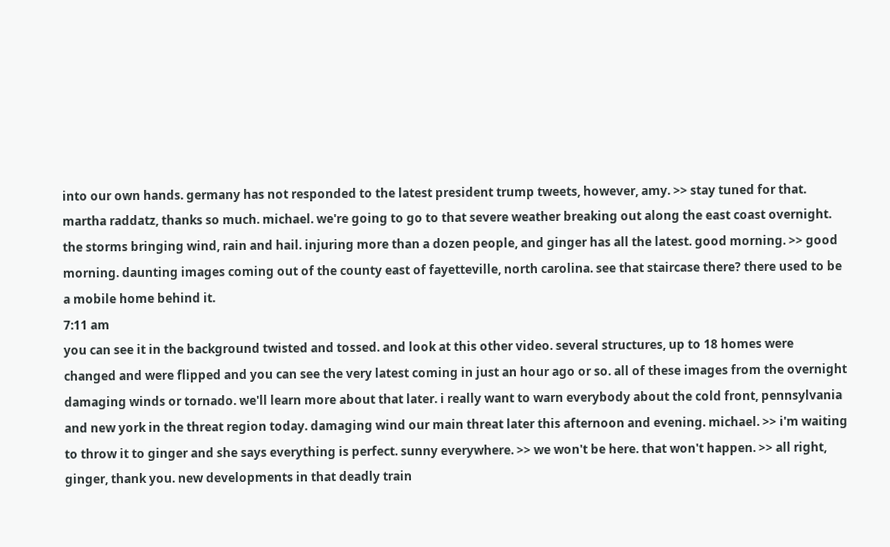into our own hands. germany has not responded to the latest president trump tweets, however, amy. >> stay tuned for that. martha raddatz, thanks so much. michael. we're going to go to that severe weather breaking out along the east coast overnight. the storms bringing wind, rain and hail. injuring more than a dozen people, and ginger has all the latest. good morning. >> good morning. daunting images coming out of the county east of fayetteville, north carolina. see that staircase there? there used to be a mobile home behind it.
7:11 am
you can see it in the background twisted and tossed. and look at this other video. several structures, up to 18 homes were changed and were flipped and you can see the very latest coming in just an hour ago or so. all of these images from the overnight damaging winds or tornado. we'll learn more about that later. i really want to warn everybody about the cold front, pennsylvania and new york in the threat region today. damaging wind our main threat later this afternoon and evening. michael. >> i'm waiting to throw it to ginger and she says everything is perfect. sunny everywhere. >> we won't be here. that won't happen. >> all right, ginger, thank you. new developments in that deadly train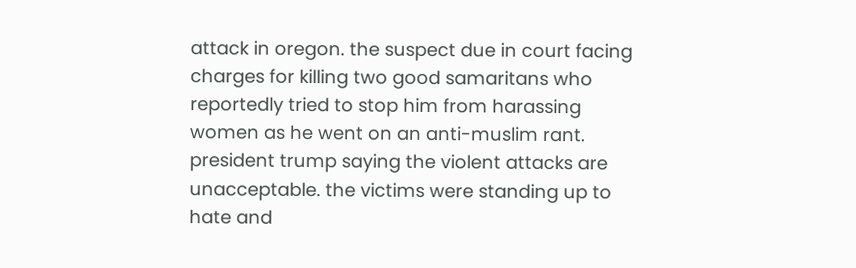attack in oregon. the suspect due in court facing charges for killing two good samaritans who reportedly tried to stop him from harassing women as he went on an anti-muslim rant. president trump saying the violent attacks are unacceptable. the victims were standing up to hate and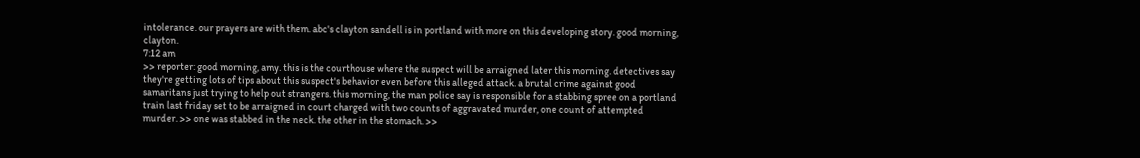intolerance. our prayers are with them. abc's clayton sandell is in portland with more on this developing story. good morning, clayton.
7:12 am
>> reporter: good morning, amy. this is the courthouse where the suspect will be arraigned later this morning. detectives say they're getting lots of tips about this suspect's behavior even before this alleged attack. a brutal crime against good samaritans just trying to help out strangers. this morning, the man police say is responsible for a stabbing spree on a portland train last friday set to be arraigned in court charged with two counts of aggravated murder, one count of attempted murder. >> one was stabbed in the neck. the other in the stomach. >>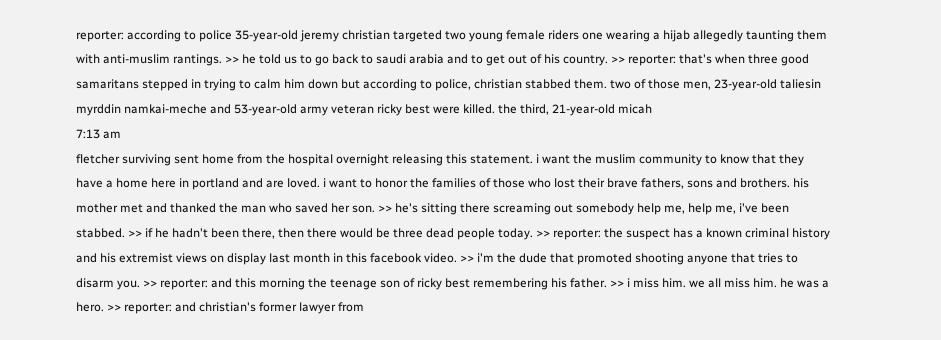reporter: according to police 35-year-old jeremy christian targeted two young female riders one wearing a hijab allegedly taunting them with anti-muslim rantings. >> he told us to go back to saudi arabia and to get out of his country. >> reporter: that's when three good samaritans stepped in trying to calm him down but according to police, christian stabbed them. two of those men, 23-year-old taliesin myrddin namkai-meche and 53-year-old army veteran ricky best were killed. the third, 21-year-old micah
7:13 am
fletcher surviving sent home from the hospital overnight releasing this statement. i want the muslim community to know that they have a home here in portland and are loved. i want to honor the families of those who lost their brave fathers, sons and brothers. his mother met and thanked the man who saved her son. >> he's sitting there screaming out somebody help me, help me, i've been stabbed. >> if he hadn't been there, then there would be three dead people today. >> reporter: the suspect has a known criminal history and his extremist views on display last month in this facebook video. >> i'm the dude that promoted shooting anyone that tries to disarm you. >> reporter: and this morning the teenage son of ricky best remembering his father. >> i miss him. we all miss him. he was a hero. >> reporter: and christian's former lawyer from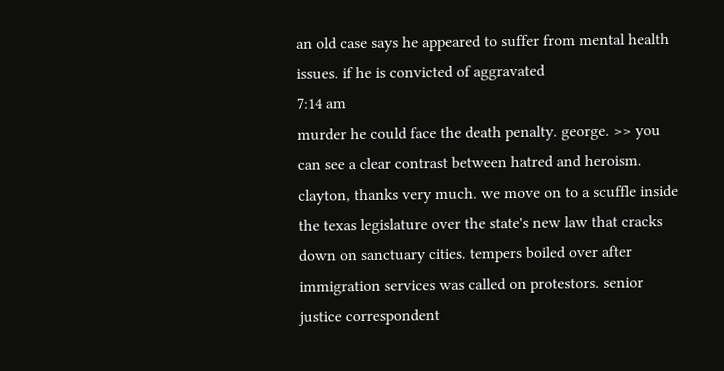an old case says he appeared to suffer from mental health issues. if he is convicted of aggravated
7:14 am
murder he could face the death penalty. george. >> you can see a clear contrast between hatred and heroism. clayton, thanks very much. we move on to a scuffle inside the texas legislature over the state's new law that cracks down on sanctuary cities. tempers boiled over after immigration services was called on protestors. senior justice correspondent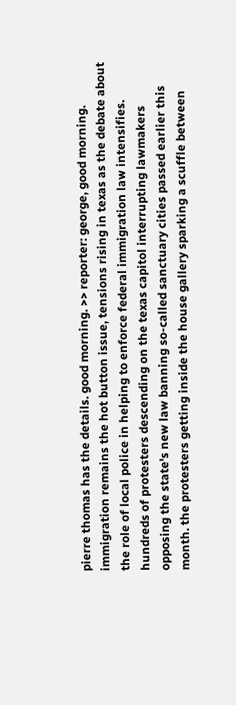pierre thomas has the details. good morning. >> reporter: george, good morning. immigration remains the hot button issue, tensions rising in texas as the debate about the role of local police in helping to enforce federal immigration law intensifies. hundreds of protesters descending on the texas capitol interrupting lawmakers opposing the state's new law banning so-called sanctuary cities passed earlier this month. the protesters getting inside the house gallery sparking a scuffle between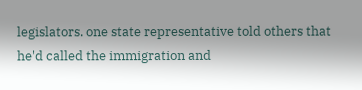legislators. one state representative told others that he'd called the immigration and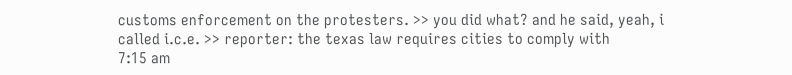customs enforcement on the protesters. >> you did what? and he said, yeah, i called i.c.e. >> reporter: the texas law requires cities to comply with
7:15 am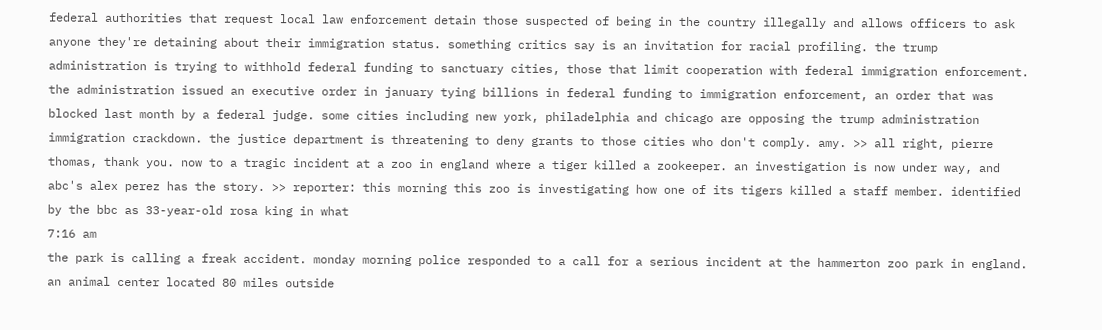federal authorities that request local law enforcement detain those suspected of being in the country illegally and allows officers to ask anyone they're detaining about their immigration status. something critics say is an invitation for racial profiling. the trump administration is trying to withhold federal funding to sanctuary cities, those that limit cooperation with federal immigration enforcement. the administration issued an executive order in january tying billions in federal funding to immigration enforcement, an order that was blocked last month by a federal judge. some cities including new york, philadelphia and chicago are opposing the trump administration immigration crackdown. the justice department is threatening to deny grants to those cities who don't comply. amy. >> all right, pierre thomas, thank you. now to a tragic incident at a zoo in england where a tiger killed a zookeeper. an investigation is now under way, and abc's alex perez has the story. >> reporter: this morning this zoo is investigating how one of its tigers killed a staff member. identified by the bbc as 33-year-old rosa king in what
7:16 am
the park is calling a freak accident. monday morning police responded to a call for a serious incident at the hammerton zoo park in england. an animal center located 80 miles outside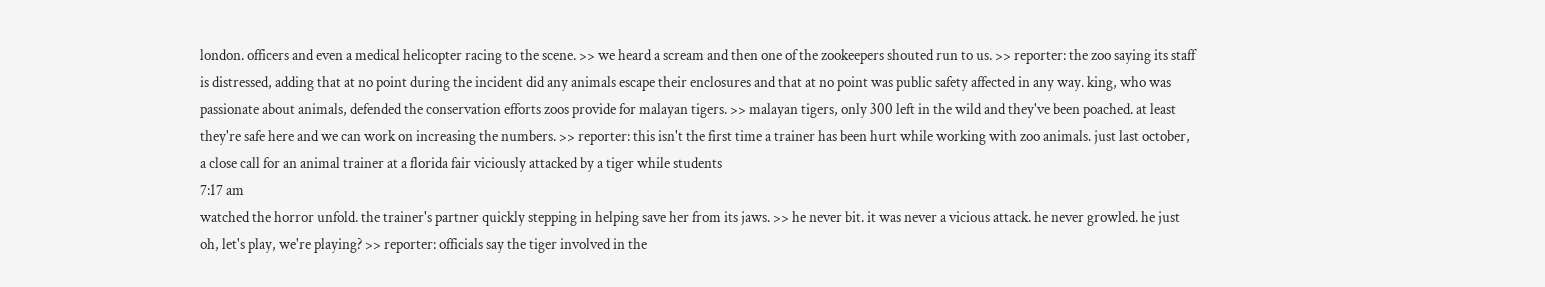london. officers and even a medical helicopter racing to the scene. >> we heard a scream and then one of the zookeepers shouted run to us. >> reporter: the zoo saying its staff is distressed, adding that at no point during the incident did any animals escape their enclosures and that at no point was public safety affected in any way. king, who was passionate about animals, defended the conservation efforts zoos provide for malayan tigers. >> malayan tigers, only 300 left in the wild and they've been poached. at least they're safe here and we can work on increasing the numbers. >> reporter: this isn't the first time a trainer has been hurt while working with zoo animals. just last october, a close call for an animal trainer at a florida fair viciously attacked by a tiger while students
7:17 am
watched the horror unfold. the trainer's partner quickly stepping in helping save her from its jaws. >> he never bit. it was never a vicious attack. he never growled. he just oh, let's play, we're playing? >> reporter: officials say the tiger involved in the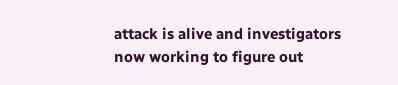attack is alive and investigators now working to figure out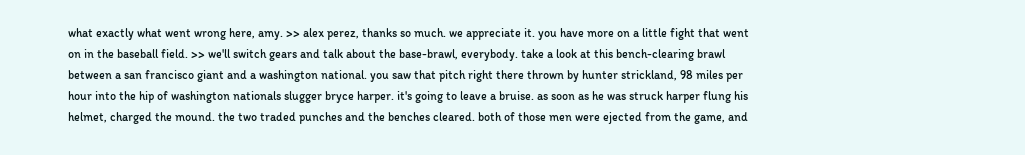what exactly what went wrong here, amy. >> alex perez, thanks so much. we appreciate it. you have more on a little fight that went on in the baseball field. >> we'll switch gears and talk about the base-brawl, everybody. take a look at this bench-clearing brawl between a san francisco giant and a washington national. you saw that pitch right there thrown by hunter strickland, 98 miles per hour into the hip of washington nationals slugger bryce harper. it's going to leave a bruise. as soon as he was struck harper flung his helmet, charged the mound. the two traded punches and the benches cleared. both of those men were ejected from the game, and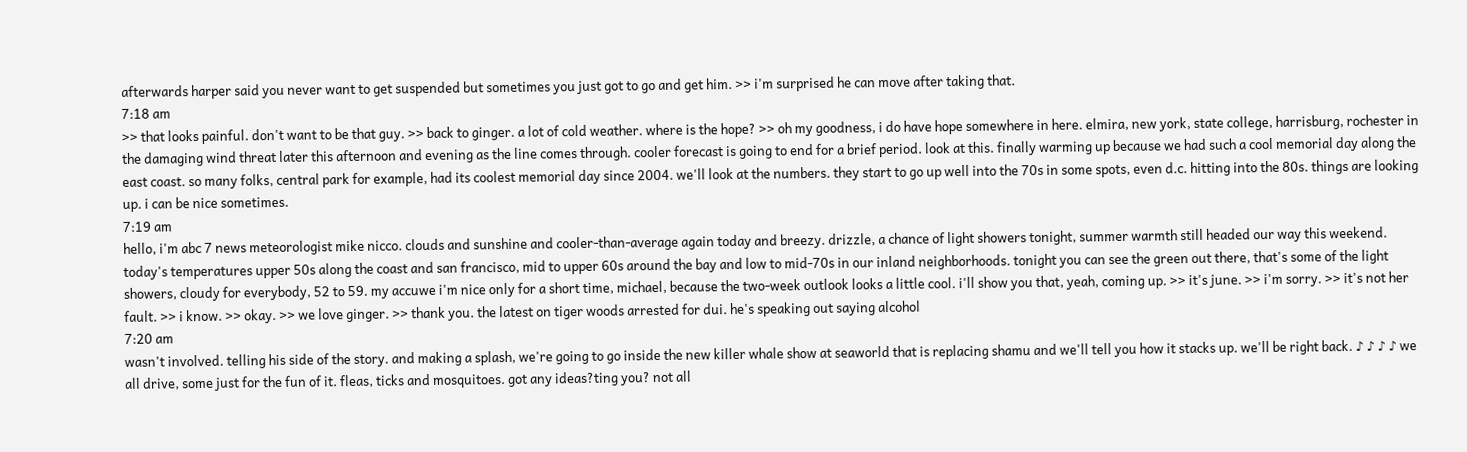afterwards harper said you never want to get suspended but sometimes you just got to go and get him. >> i'm surprised he can move after taking that.
7:18 am
>> that looks painful. don't want to be that guy. >> back to ginger. a lot of cold weather. where is the hope? >> oh my goodness, i do have hope somewhere in here. elmira, new york, state college, harrisburg, rochester in the damaging wind threat later this afternoon and evening as the line comes through. cooler forecast is going to end for a brief period. look at this. finally warming up because we had such a cool memorial day along the east coast. so many folks, central park for example, had its coolest memorial day since 2004. we'll look at the numbers. they start to go up well into the 70s in some spots, even d.c. hitting into the 80s. things are looking up. i can be nice sometimes.
7:19 am
hello, i'm abc 7 news meteorologist mike nicco. clouds and sunshine and cooler-than-average again today and breezy. drizzle, a chance of light showers tonight, summer warmth still headed our way this weekend. today's temperatures upper 50s along the coast and san francisco, mid to upper 60s around the bay and low to mid-70s in our inland neighborhoods. tonight you can see the green out there, that's some of the light showers, cloudy for everybody, 52 to 59. my accuwe i'm nice only for a short time, michael, because the two-week outlook looks a little cool. i'll show you that, yeah, coming up. >> it's june. >> i'm sorry. >> it's not her fault. >> i know. >> okay. >> we love ginger. >> thank you. the latest on tiger woods arrested for dui. he's speaking out saying alcohol
7:20 am
wasn't involved. telling his side of the story. and making a splash, we're going to go inside the new killer whale show at seaworld that is replacing shamu and we'll tell you how it stacks up. we'll be right back. ♪ ♪ ♪ ♪ we all drive, some just for the fun of it. fleas, ticks and mosquitoes. got any ideas?ting you? not all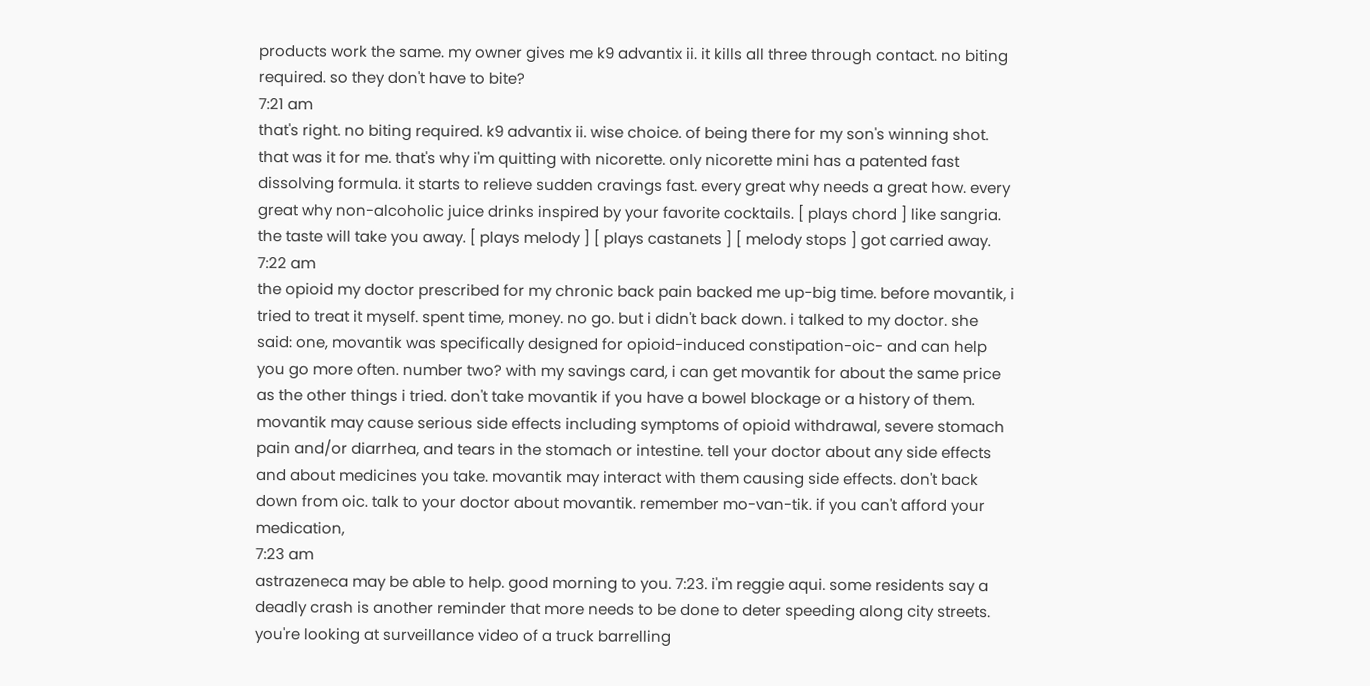products work the same. my owner gives me k9 advantix ii. it kills all three through contact. no biting required. so they don't have to bite?
7:21 am
that's right. no biting required. k9 advantix ii. wise choice. of being there for my son's winning shot. that was it for me. that's why i'm quitting with nicorette. only nicorette mini has a patented fast dissolving formula. it starts to relieve sudden cravings fast. every great why needs a great how. every great why non-alcoholic juice drinks inspired by your favorite cocktails. [ plays chord ] like sangria. the taste will take you away. [ plays melody ] [ plays castanets ] [ melody stops ] got carried away.
7:22 am
the opioid my doctor prescribed for my chronic back pain backed me up-big time. before movantik, i tried to treat it myself. spent time, money. no go. but i didn't back down. i talked to my doctor. she said: one, movantik was specifically designed for opioid-induced constipation-oic- and can help you go more often. number two? with my savings card, i can get movantik for about the same price as the other things i tried. don't take movantik if you have a bowel blockage or a history of them. movantik may cause serious side effects including symptoms of opioid withdrawal, severe stomach pain and/or diarrhea, and tears in the stomach or intestine. tell your doctor about any side effects and about medicines you take. movantik may interact with them causing side effects. don't back down from oic. talk to your doctor about movantik. remember mo-van-tik. if you can't afford your medication,
7:23 am
astrazeneca may be able to help. good morning to you. 7:23. i'm reggie aqui. some residents say a deadly crash is another reminder that more needs to be done to deter speeding along city streets. you're looking at surveillance video of a truck barrelling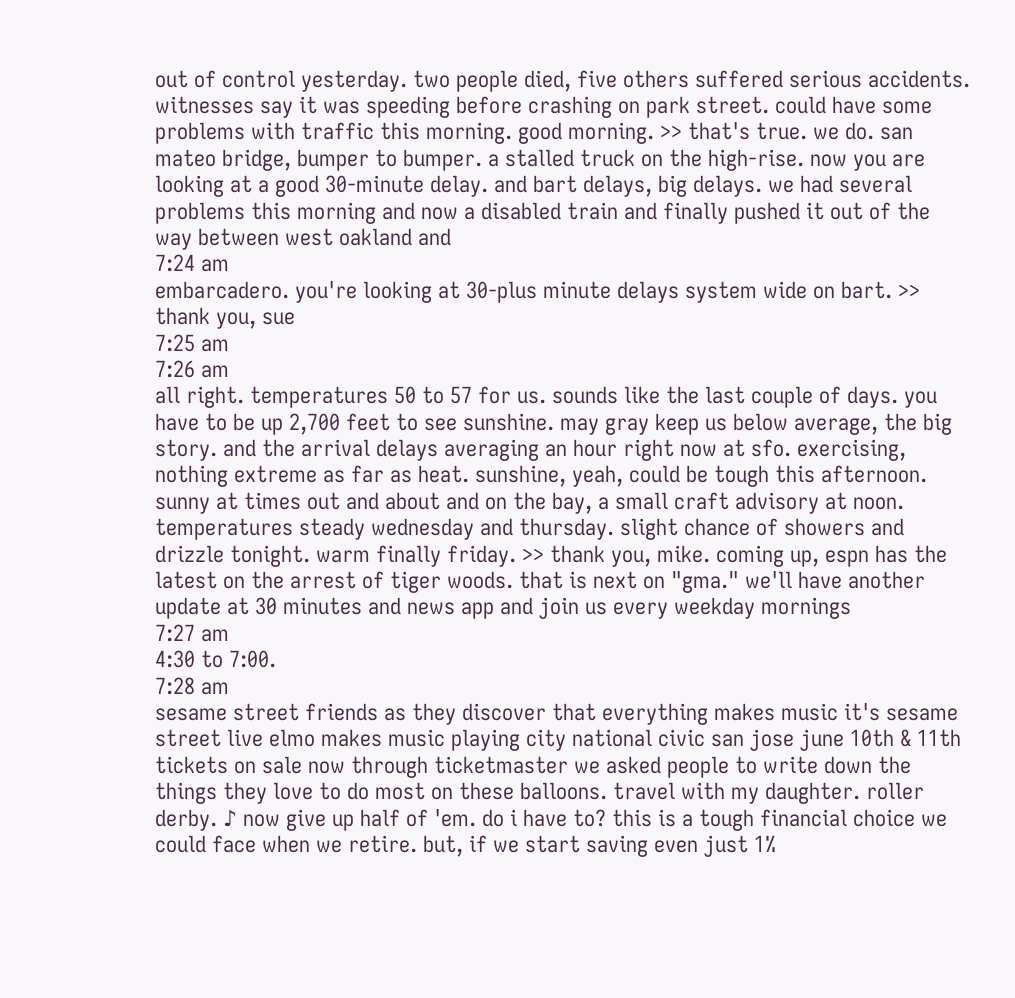out of control yesterday. two people died, five others suffered serious accidents. witnesses say it was speeding before crashing on park street. could have some problems with traffic this morning. good morning. >> that's true. we do. san mateo bridge, bumper to bumper. a stalled truck on the high-rise. now you are looking at a good 30-minute delay. and bart delays, big delays. we had several problems this morning and now a disabled train and finally pushed it out of the way between west oakland and
7:24 am
embarcadero. you're looking at 30-plus minute delays system wide on bart. >> thank you, sue
7:25 am
7:26 am
all right. temperatures 50 to 57 for us. sounds like the last couple of days. you have to be up 2,700 feet to see sunshine. may gray keep us below average, the big story. and the arrival delays averaging an hour right now at sfo. exercising, nothing extreme as far as heat. sunshine, yeah, could be tough this afternoon. sunny at times out and about and on the bay, a small craft advisory at noon. temperatures steady wednesday and thursday. slight chance of showers and drizzle tonight. warm finally friday. >> thank you, mike. coming up, espn has the latest on the arrest of tiger woods. that is next on "gma." we'll have another update at 30 minutes and news app and join us every weekday mornings
7:27 am
4:30 to 7:00.
7:28 am
sesame street friends as they discover that everything makes music it's sesame street live elmo makes music playing city national civic san jose june 10th & 11th tickets on sale now through ticketmaster we asked people to write down the things they love to do most on these balloons. travel with my daughter. roller derby. ♪ now give up half of 'em. do i have to? this is a tough financial choice we could face when we retire. but, if we start saving even just 1%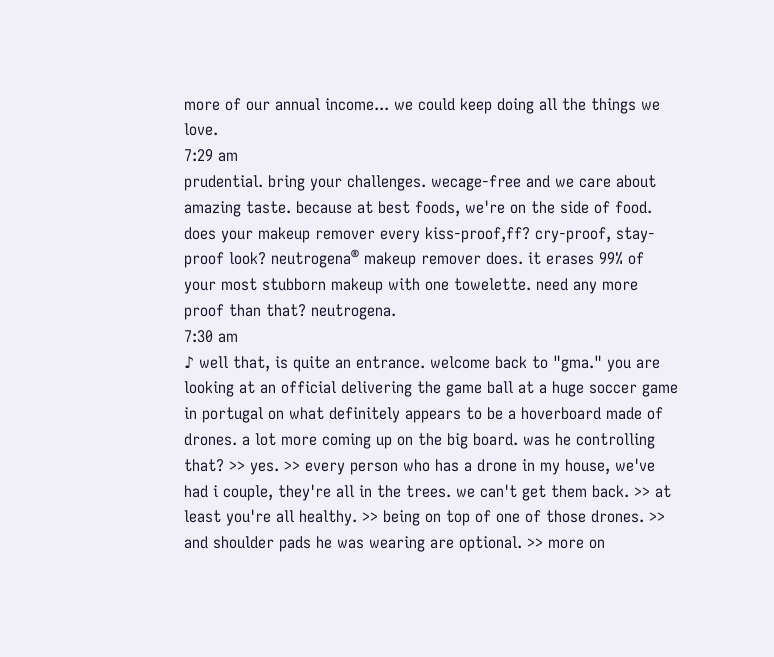more of our annual income... we could keep doing all the things we love.
7:29 am
prudential. bring your challenges. wecage-free and we care about amazing taste. because at best foods, we're on the side of food. does your makeup remover every kiss-proof,ff? cry-proof, stay-proof look? neutrogena® makeup remover does. it erases 99% of your most stubborn makeup with one towelette. need any more proof than that? neutrogena.
7:30 am
♪ well that, is quite an entrance. welcome back to "gma." you are looking at an official delivering the game ball at a huge soccer game in portugal on what definitely appears to be a hoverboard made of drones. a lot more coming up on the big board. was he controlling that? >> yes. >> every person who has a drone in my house, we've had i couple, they're all in the trees. we can't get them back. >> at least you're all healthy. >> being on top of one of those drones. >> and shoulder pads he was wearing are optional. >> more on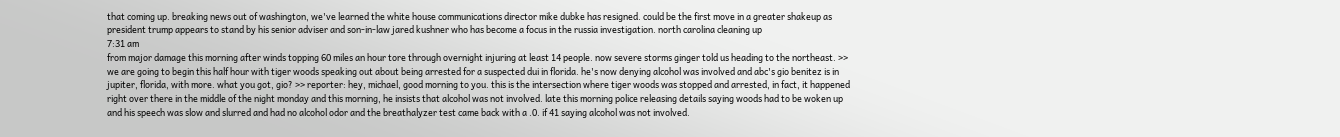that coming up. breaking news out of washington, we've learned the white house communications director mike dubke has resigned. could be the first move in a greater shakeup as president trump appears to stand by his senior adviser and son-in-law jared kushner who has become a focus in the russia investigation. north carolina cleaning up
7:31 am
from major damage this morning after winds topping 60 miles an hour tore through overnight injuring at least 14 people. now severe storms ginger told us heading to the northeast. >> we are going to begin this half hour with tiger woods speaking out about being arrested for a suspected dui in florida. he's now denying alcohol was involved and abc's gio benitez is in jupiter, florida, with more. what you got, gio? >> reporter: hey, michael, good morning to you. this is the intersection where tiger woods was stopped and arrested, in fact, it happened right over there in the middle of the night monday and this morning, he insists that alcohol was not involved. late this morning police releasing details saying woods had to be woken up and his speech was slow and slurred and had no alcohol odor and the breathalyzer test came back with a .0. if 41 saying alcohol was not involved.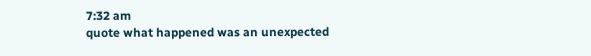7:32 am
quote what happened was an unexpected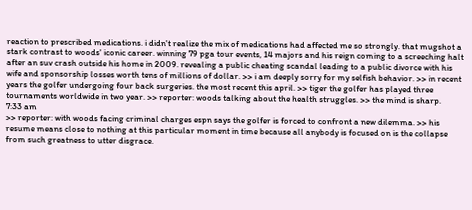reaction to prescribed medications. i didn't realize the mix of medications had affected me so strongly. that mugshot a stark contrast to woods' iconic career. winning 79 pga tour events, 14 majors and his reign coming to a screeching halt after an suv crash outside his home in 2009. revealing a public cheating scandal leading to a public divorce with his wife and sponsorship losses worth tens of millions of dollar. >> i am deeply sorry for my selfish behavior. >> in recent years the golfer undergoing four back surgeries. the most recent this april. >> tiger the golfer has played three tournaments worldwide in two year. >> reporter: woods talking about the health struggles. >> the mind is sharp.
7:33 am
>> reporter: with woods facing criminal charges espn says the golfer is forced to confront a new dilemma. >> his resume means close to nothing at this particular moment in time because all anybody is focused on is the collapse from such greatness to utter disgrace.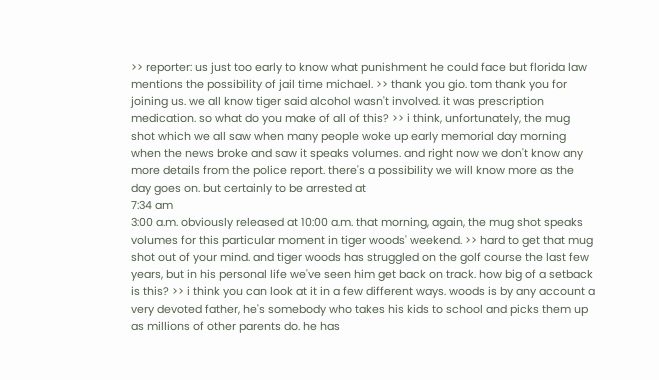>> reporter: us just too early to know what punishment he could face but florida law mentions the possibility of jail time michael. >> thank you gio. tom thank you for joining us. we all know tiger said alcohol wasn't involved. it was prescription medication. so what do you make of all of this? >> i think, unfortunately, the mug shot which we all saw when many people woke up early memorial day morning when the news broke and saw it speaks volumes. and right now we don't know any more details from the police report. there's a possibility we will know more as the day goes on. but certainly to be arrested at
7:34 am
3:00 a.m. obviously released at 10:00 a.m. that morning, again, the mug shot speaks volumes for this particular moment in tiger woods' weekend. >> hard to get that mug shot out of your mind. and tiger woods has struggled on the golf course the last few years, but in his personal life we've seen him get back on track. how big of a setback is this? >> i think you can look at it in a few different ways. woods is by any account a very devoted father, he's somebody who takes his kids to school and picks them up as millions of other parents do. he has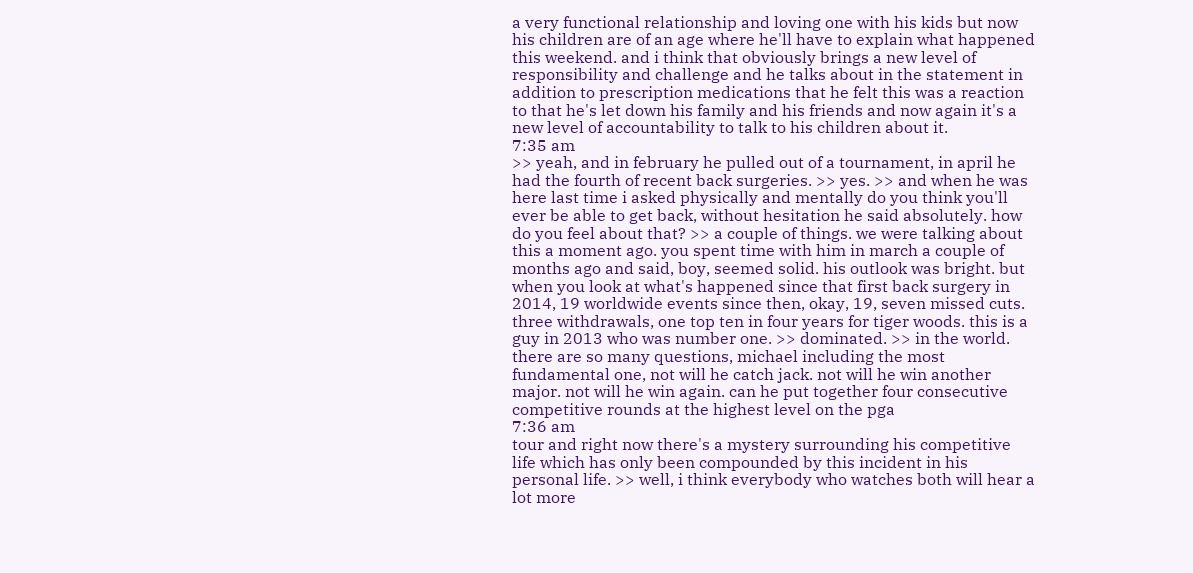a very functional relationship and loving one with his kids but now his children are of an age where he'll have to explain what happened this weekend. and i think that obviously brings a new level of responsibility and challenge and he talks about in the statement in addition to prescription medications that he felt this was a reaction to that he's let down his family and his friends and now again it's a new level of accountability to talk to his children about it.
7:35 am
>> yeah, and in february he pulled out of a tournament, in april he had the fourth of recent back surgeries. >> yes. >> and when he was here last time i asked physically and mentally do you think you'll ever be able to get back, without hesitation he said absolutely. how do you feel about that? >> a couple of things. we were talking about this a moment ago. you spent time with him in march a couple of months ago and said, boy, seemed solid. his outlook was bright. but when you look at what's happened since that first back surgery in 2014, 19 worldwide events since then, okay, 19, seven missed cuts. three withdrawals, one top ten in four years for tiger woods. this is a guy in 2013 who was number one. >> dominated. >> in the world. there are so many questions, michael including the most fundamental one, not will he catch jack. not will he win another major. not will he win again. can he put together four consecutive competitive rounds at the highest level on the pga
7:36 am
tour and right now there's a mystery surrounding his competitive life which has only been compounded by this incident in his personal life. >> well, i think everybody who watches both will hear a lot more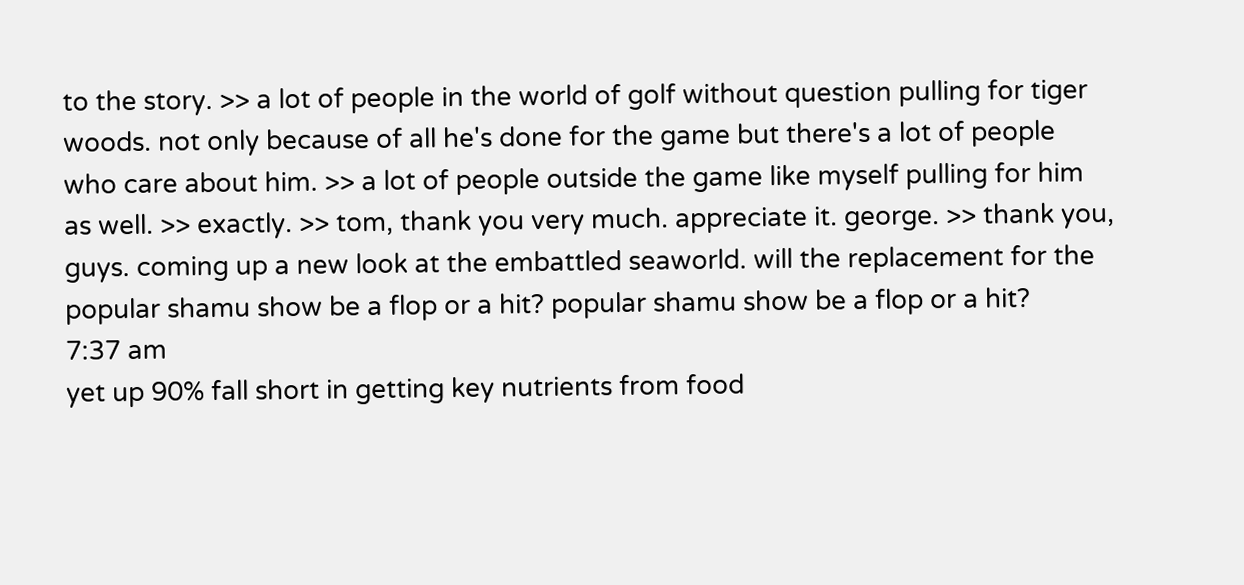to the story. >> a lot of people in the world of golf without question pulling for tiger woods. not only because of all he's done for the game but there's a lot of people who care about him. >> a lot of people outside the game like myself pulling for him as well. >> exactly. >> tom, thank you very much. appreciate it. george. >> thank you, guys. coming up a new look at the embattled seaworld. will the replacement for the popular shamu show be a flop or a hit? popular shamu show be a flop or a hit?
7:37 am
yet up 90% fall short in getting key nutrients from food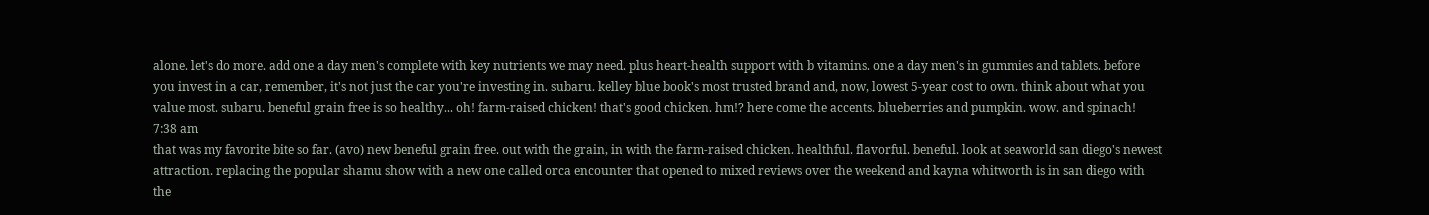alone. let's do more. add one a day men's complete with key nutrients we may need. plus heart-health support with b vitamins. one a day men's in gummies and tablets. before you invest in a car, remember, it's not just the car you're investing in. subaru. kelley blue book's most trusted brand and, now, lowest 5-year cost to own. think about what you value most. subaru. beneful grain free is so healthy... oh! farm-raised chicken! that's good chicken. hm!? here come the accents. blueberries and pumpkin. wow. and spinach!
7:38 am
that was my favorite bite so far. (avo) new beneful grain free. out with the grain, in with the farm-raised chicken. healthful. flavorful. beneful. look at seaworld san diego's newest attraction. replacing the popular shamu show with a new one called orca encounter that opened to mixed reviews over the weekend and kayna whitworth is in san diego with the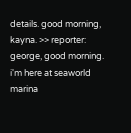details. good morning, kayna. >> reporter: george, good morning. i'm here at seaworld marina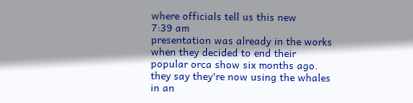where officials tell us this new
7:39 am
presentation was already in the works when they decided to end their popular orca show six months ago. they say they're now using the whales in an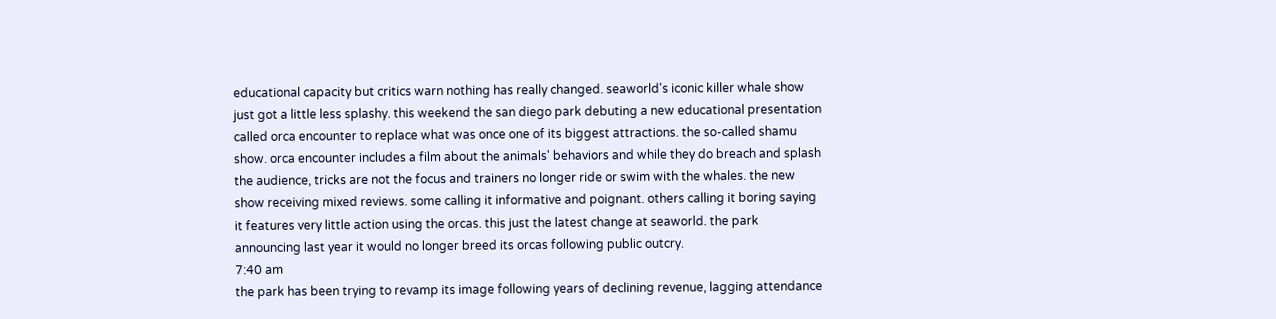educational capacity but critics warn nothing has really changed. seaworld's iconic killer whale show just got a little less splashy. this weekend the san diego park debuting a new educational presentation called orca encounter to replace what was once one of its biggest attractions. the so-called shamu show. orca encounter includes a film about the animals' behaviors and while they do breach and splash the audience, tricks are not the focus and trainers no longer ride or swim with the whales. the new show receiving mixed reviews. some calling it informative and poignant. others calling it boring saying it features very little action using the orcas. this just the latest change at seaworld. the park announcing last year it would no longer breed its orcas following public outcry.
7:40 am
the park has been trying to revamp its image following years of declining revenue, lagging attendance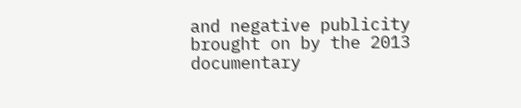and negative publicity brought on by the 2013 documentary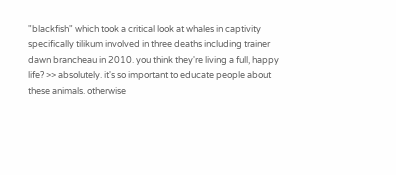"blackfish" which took a critical look at whales in captivity specifically tilikum involved in three deaths including trainer dawn brancheau in 2010. you think they're living a full, happy life? >> absolutely. it's so important to educate people about these animals. otherwise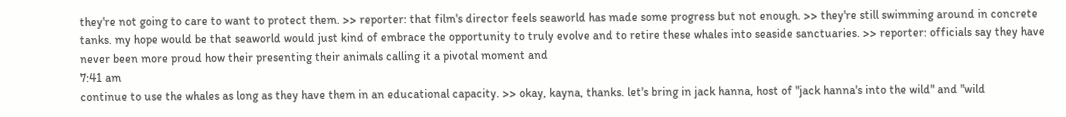they're not going to care to want to protect them. >> reporter: that film's director feels seaworld has made some progress but not enough. >> they're still swimming around in concrete tanks. my hope would be that seaworld would just kind of embrace the opportunity to truly evolve and to retire these whales into seaside sanctuaries. >> reporter: officials say they have never been more proud how their presenting their animals calling it a pivotal moment and
7:41 am
continue to use the whales as long as they have them in an educational capacity. >> okay, kayna, thanks. let's bring in jack hanna, host of "jack hanna's into the wild" and "wild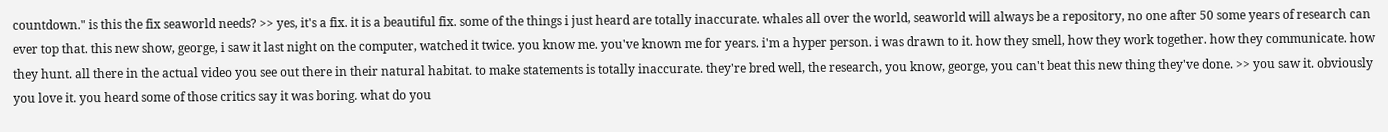countdown." is this the fix seaworld needs? >> yes, it's a fix. it is a beautiful fix. some of the things i just heard are totally inaccurate. whales all over the world, seaworld will always be a repository, no one after 50 some years of research can ever top that. this new show, george, i saw it last night on the computer, watched it twice. you know me. you've known me for years. i'm a hyper person. i was drawn to it. how they smell, how they work together. how they communicate. how they hunt. all there in the actual video you see out there in their natural habitat. to make statements is totally inaccurate. they're bred well, the research, you know, george, you can't beat this new thing they've done. >> you saw it. obviously you love it. you heard some of those critics say it was boring. what do you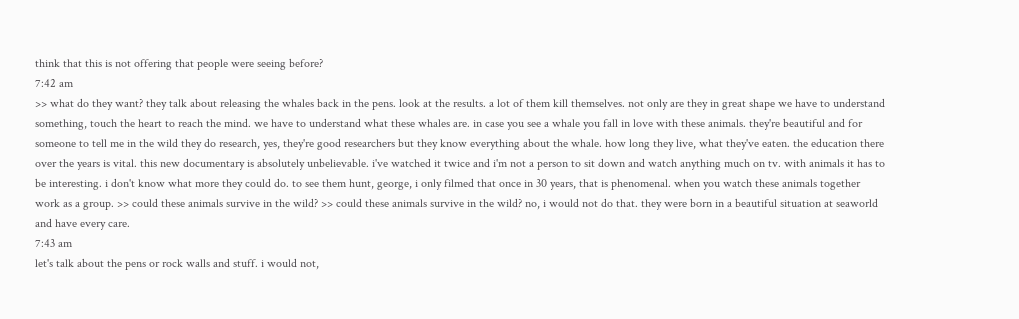think that this is not offering that people were seeing before?
7:42 am
>> what do they want? they talk about releasing the whales back in the pens. look at the results. a lot of them kill themselves. not only are they in great shape we have to understand something, touch the heart to reach the mind. we have to understand what these whales are. in case you see a whale you fall in love with these animals. they're beautiful and for someone to tell me in the wild they do research, yes, they're good researchers but they know everything about the whale. how long they live, what they've eaten. the education there over the years is vital. this new documentary is absolutely unbelievable. i've watched it twice and i'm not a person to sit down and watch anything much on tv. with animals it has to be interesting. i don't know what more they could do. to see them hunt, george, i only filmed that once in 30 years, that is phenomenal. when you watch these animals together work as a group. >> could these animals survive in the wild? >> could these animals survive in the wild? no, i would not do that. they were born in a beautiful situation at seaworld and have every care.
7:43 am
let's talk about the pens or rock walls and stuff. i would not,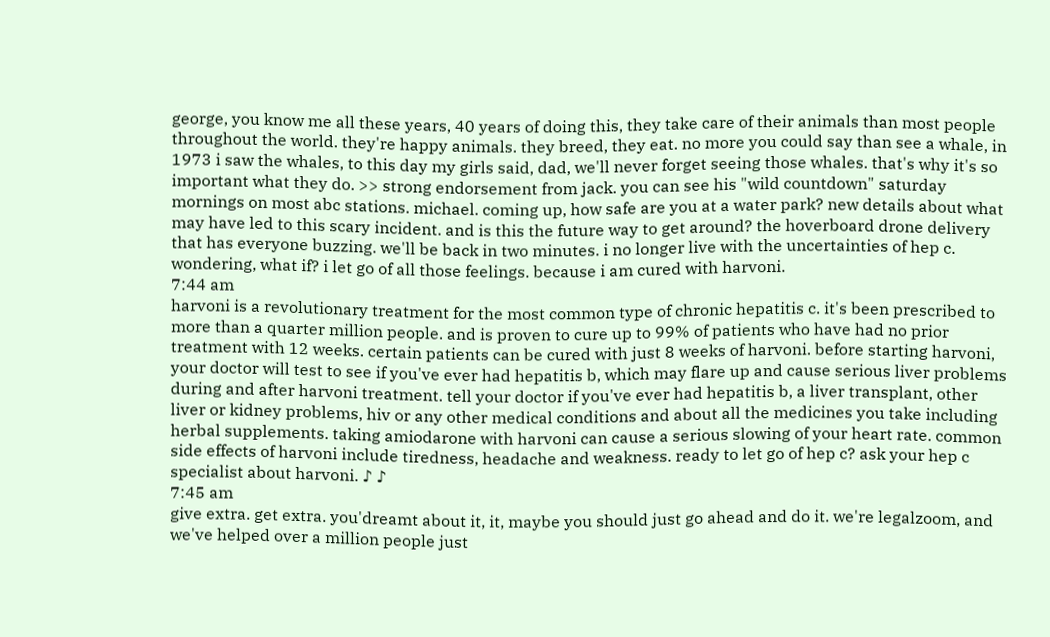george, you know me all these years, 40 years of doing this, they take care of their animals than most people throughout the world. they're happy animals. they breed, they eat. no more you could say than see a whale, in 1973 i saw the whales, to this day my girls said, dad, we'll never forget seeing those whales. that's why it's so important what they do. >> strong endorsement from jack. you can see his "wild countdown" saturday mornings on most abc stations. michael. coming up, how safe are you at a water park? new details about what may have led to this scary incident. and is this the future way to get around? the hoverboard drone delivery that has everyone buzzing. we'll be back in two minutes. i no longer live with the uncertainties of hep c. wondering, what if? i let go of all those feelings. because i am cured with harvoni.
7:44 am
harvoni is a revolutionary treatment for the most common type of chronic hepatitis c. it's been prescribed to more than a quarter million people. and is proven to cure up to 99% of patients who have had no prior treatment with 12 weeks. certain patients can be cured with just 8 weeks of harvoni. before starting harvoni, your doctor will test to see if you've ever had hepatitis b, which may flare up and cause serious liver problems during and after harvoni treatment. tell your doctor if you've ever had hepatitis b, a liver transplant, other liver or kidney problems, hiv or any other medical conditions and about all the medicines you take including herbal supplements. taking amiodarone with harvoni can cause a serious slowing of your heart rate. common side effects of harvoni include tiredness, headache and weakness. ready to let go of hep c? ask your hep c specialist about harvoni. ♪ ♪
7:45 am
give extra. get extra. you'dreamt about it, it, maybe you should just go ahead and do it. we're legalzoom, and we've helped over a million people just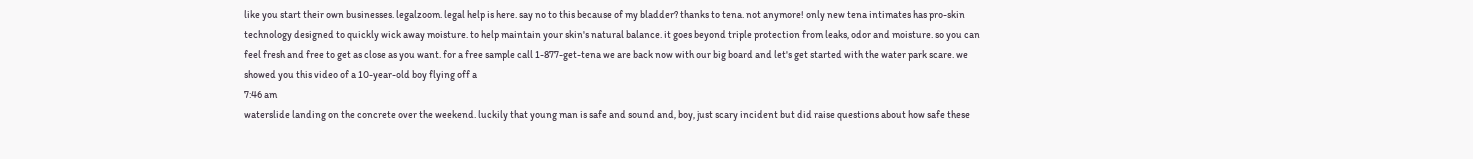like you start their own businesses. legalzoom. legal help is here. say no to this because of my bladder? thanks to tena. not anymore! only new tena intimates has pro-skin technology designed to quickly wick away moisture. to help maintain your skin's natural balance. it goes beyond triple protection from leaks, odor and moisture. so you can feel fresh and free to get as close as you want. for a free sample call 1-877-get-tena we are back now with our big board and let's get started with the water park scare. we showed you this video of a 10-year-old boy flying off a
7:46 am
waterslide landing on the concrete over the weekend. luckily that young man is safe and sound and, boy, just scary incident but did raise questions about how safe these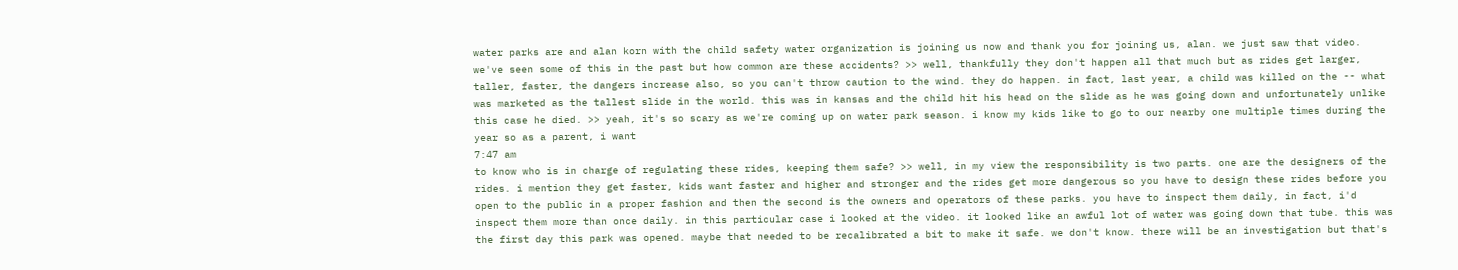water parks are and alan korn with the child safety water organization is joining us now and thank you for joining us, alan. we just saw that video. we've seen some of this in the past but how common are these accidents? >> well, thankfully they don't happen all that much but as rides get larger, taller, faster, the dangers increase also, so you can't throw caution to the wind. they do happen. in fact, last year, a child was killed on the -- what was marketed as the tallest slide in the world. this was in kansas and the child hit his head on the slide as he was going down and unfortunately unlike this case he died. >> yeah, it's so scary as we're coming up on water park season. i know my kids like to go to our nearby one multiple times during the year so as a parent, i want
7:47 am
to know who is in charge of regulating these rides, keeping them safe? >> well, in my view the responsibility is two parts. one are the designers of the rides. i mention they get faster, kids want faster and higher and stronger and the rides get more dangerous so you have to design these rides before you open to the public in a proper fashion and then the second is the owners and operators of these parks. you have to inspect them daily, in fact, i'd inspect them more than once daily. in this particular case i looked at the video. it looked like an awful lot of water was going down that tube. this was the first day this park was opened. maybe that needed to be recalibrated a bit to make it safe. we don't know. there will be an investigation but that's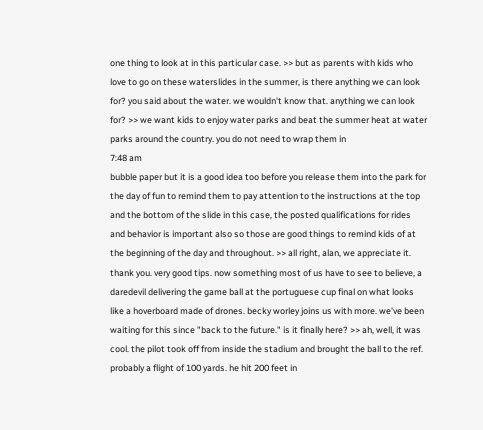one thing to look at in this particular case. >> but as parents with kids who love to go on these waterslides in the summer, is there anything we can look for? you said about the water. we wouldn't know that. anything we can look for? >> we want kids to enjoy water parks and beat the summer heat at water parks around the country. you do not need to wrap them in
7:48 am
bubble paper but it is a good idea too before you release them into the park for the day of fun to remind them to pay attention to the instructions at the top and the bottom of the slide in this case, the posted qualifications for rides and behavior is important also so those are good things to remind kids of at the beginning of the day and throughout. >> all right, alan, we appreciate it. thank you. very good tips. now something most of us have to see to believe, a daredevil delivering the game ball at the portuguese cup final on what looks like a hoverboard made of drones. becky worley joins us with more. we've been waiting for this since "back to the future." is it finally here? >> ah, well, it was cool. the pilot took off from inside the stadium and brought the ball to the ref. probably a flight of 100 yards. he hit 200 feet in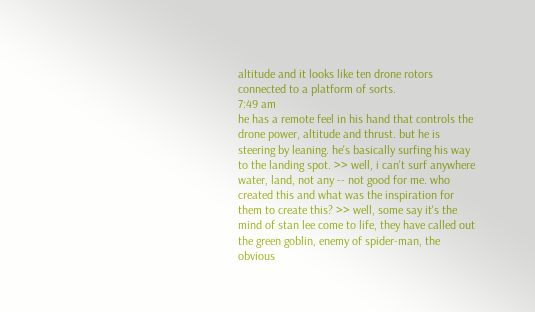altitude and it looks like ten drone rotors connected to a platform of sorts.
7:49 am
he has a remote feel in his hand that controls the drone power, altitude and thrust. but he is steering by leaning. he's basically surfing his way to the landing spot. >> well, i can't surf anywhere water, land, not any -- not good for me. who created this and what was the inspiration for them to create this? >> well, some say it's the mind of stan lee come to life, they have called out the green goblin, enemy of spider-man, the obvious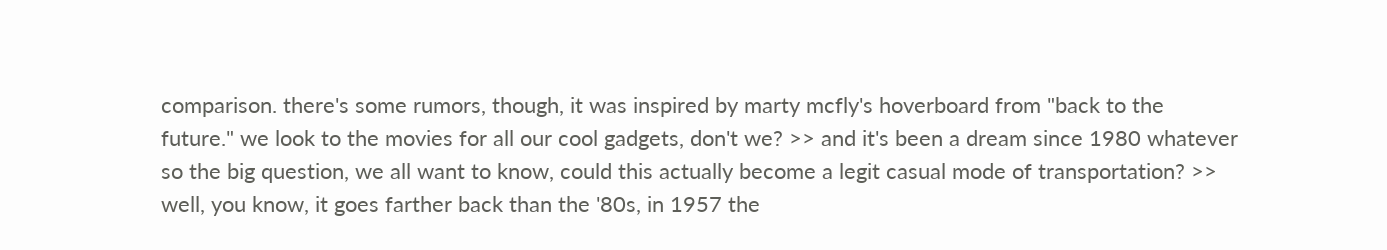comparison. there's some rumors, though, it was inspired by marty mcfly's hoverboard from "back to the future." we look to the movies for all our cool gadgets, don't we? >> and it's been a dream since 1980 whatever so the big question, we all want to know, could this actually become a legit casual mode of transportation? >> well, you know, it goes farther back than the '80s, in 1957 the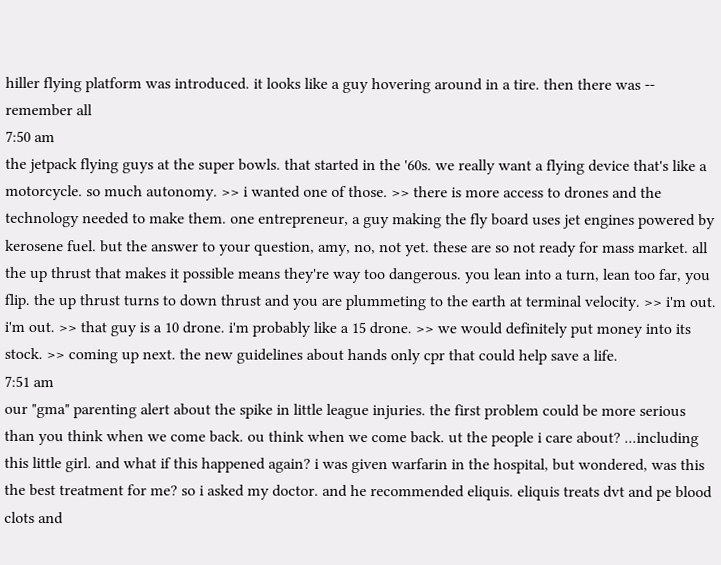hiller flying platform was introduced. it looks like a guy hovering around in a tire. then there was -- remember all
7:50 am
the jetpack flying guys at the super bowls. that started in the '60s. we really want a flying device that's like a motorcycle. so much autonomy. >> i wanted one of those. >> there is more access to drones and the technology needed to make them. one entrepreneur, a guy making the fly board uses jet engines powered by kerosene fuel. but the answer to your question, amy, no, not yet. these are so not ready for mass market. all the up thrust that makes it possible means they're way too dangerous. you lean into a turn, lean too far, you flip. the up thrust turns to down thrust and you are plummeting to the earth at terminal velocity. >> i'm out. i'm out. >> that guy is a 10 drone. i'm probably like a 15 drone. >> we would definitely put money into its stock. >> coming up next. the new guidelines about hands only cpr that could help save a life.
7:51 am
our "gma" parenting alert about the spike in little league injuries. the first problem could be more serious than you think when we come back. ou think when we come back. ut the people i care about? ...including this little girl. and what if this happened again? i was given warfarin in the hospital, but wondered, was this the best treatment for me? so i asked my doctor. and he recommended eliquis. eliquis treats dvt and pe blood clots and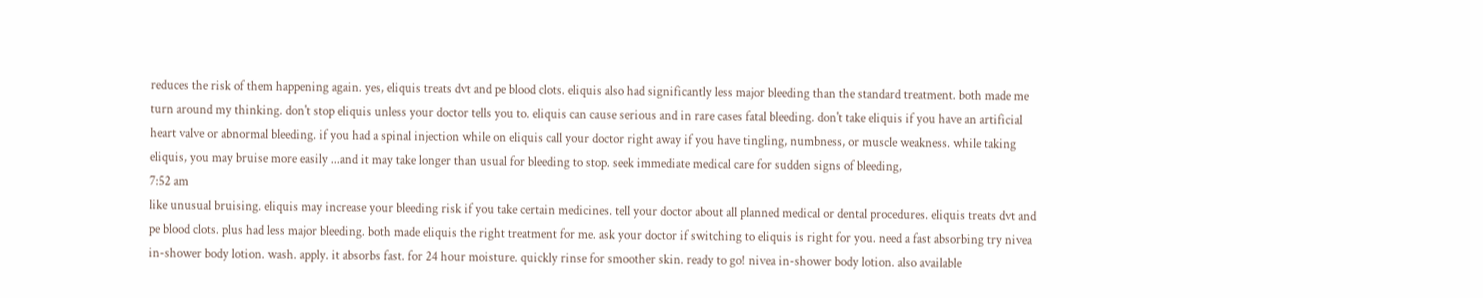reduces the risk of them happening again. yes, eliquis treats dvt and pe blood clots. eliquis also had significantly less major bleeding than the standard treatment. both made me turn around my thinking. don't stop eliquis unless your doctor tells you to. eliquis can cause serious and in rare cases fatal bleeding. don't take eliquis if you have an artificial heart valve or abnormal bleeding. if you had a spinal injection while on eliquis call your doctor right away if you have tingling, numbness, or muscle weakness. while taking eliquis, you may bruise more easily ...and it may take longer than usual for bleeding to stop. seek immediate medical care for sudden signs of bleeding,
7:52 am
like unusual bruising. eliquis may increase your bleeding risk if you take certain medicines. tell your doctor about all planned medical or dental procedures. eliquis treats dvt and pe blood clots. plus had less major bleeding. both made eliquis the right treatment for me. ask your doctor if switching to eliquis is right for you. need a fast absorbing try nivea in-shower body lotion. wash. apply. it absorbs fast. for 24 hour moisture. quickly rinse for smoother skin. ready to go! nivea in-shower body lotion. also available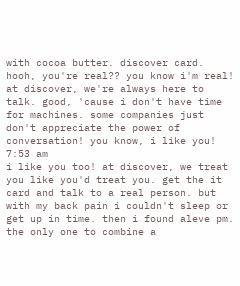with cocoa butter. discover card. hooh, you're real?? you know i'm real! at discover, we're always here to talk. good, 'cause i don't have time for machines. some companies just don't appreciate the power of conversation! you know, i like you!
7:53 am
i like you too! at discover, we treat you like you'd treat you. get the it card and talk to a real person. but with my back pain i couldn't sleep or get up in time. then i found aleve pm. the only one to combine a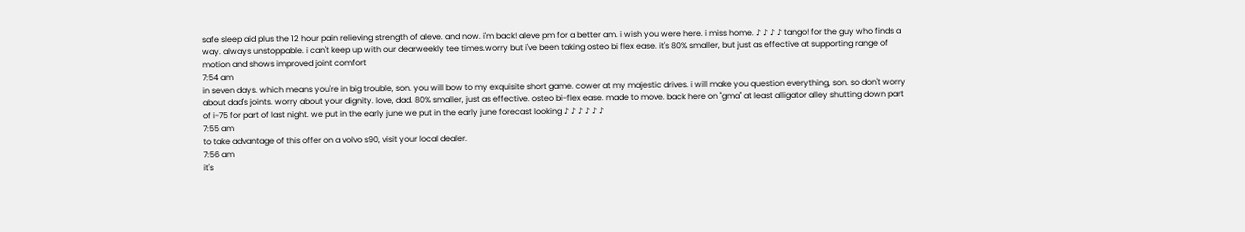safe sleep aid plus the 12 hour pain relieving strength of aleve. and now. i'm back! aleve pm for a better am. i wish you were here. i miss home. ♪ ♪ ♪ ♪ tango! for the guy who finds a way. always unstoppable. i can't keep up with our dearweekly tee times.worry but i've been taking osteo bi flex ease. it's 80% smaller, but just as effective at supporting range of motion and shows improved joint comfort
7:54 am
in seven days. which means you're in big trouble, son. you will bow to my exquisite short game. cower at my majestic drives. i will make you question everything, son. so don't worry about dad's joints. worry about your dignity. love, dad. 80% smaller, just as effective. osteo bi-flex ease. made to move. back here on "gma" at least alligator alley shutting down part of i-75 for part of last night. we put in the early june we put in the early june forecast looking ♪ ♪ ♪ ♪ ♪ ♪
7:55 am
to take advantage of this offer on a volvo s90, visit your local dealer.
7:56 am
it's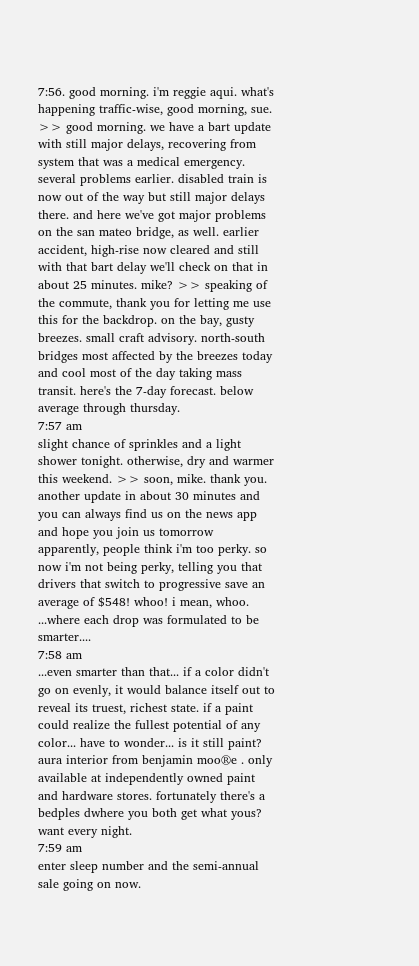7:56. good morning. i'm reggie aqui. what's happening traffic-wise, good morning, sue. >> good morning. we have a bart update with still major delays, recovering from system that was a medical emergency. several problems earlier. disabled train is now out of the way but still major delays there. and here we've got major problems on the san mateo bridge, as well. earlier accident, high-rise now cleared and still with that bart delay we'll check on that in about 25 minutes. mike? >> speaking of the commute, thank you for letting me use this for the backdrop. on the bay, gusty breezes. small craft advisory. north-south bridges most affected by the breezes today and cool most of the day taking mass transit. here's the 7-day forecast. below average through thursday.
7:57 am
slight chance of sprinkles and a light shower tonight. otherwise, dry and warmer this weekend. >> soon, mike. thank you. another update in about 30 minutes and you can always find us on the news app and hope you join us tomorrow apparently, people think i'm too perky. so now i'm not being perky, telling you that drivers that switch to progressive save an average of $548! whoo! i mean, whoo. ...where each drop was formulated to be smarter....
7:58 am
...even smarter than that... if a color didn't go on evenly, it would balance itself out to reveal its truest, richest state. if a paint could realize the fullest potential of any color... have to wonder... is it still paint? aura interior from benjamin moo®e . only available at independently owned paint and hardware stores. fortunately there's a bedples dwhere you both get what yous? want every night.
7:59 am
enter sleep number and the semi-annual sale going on now.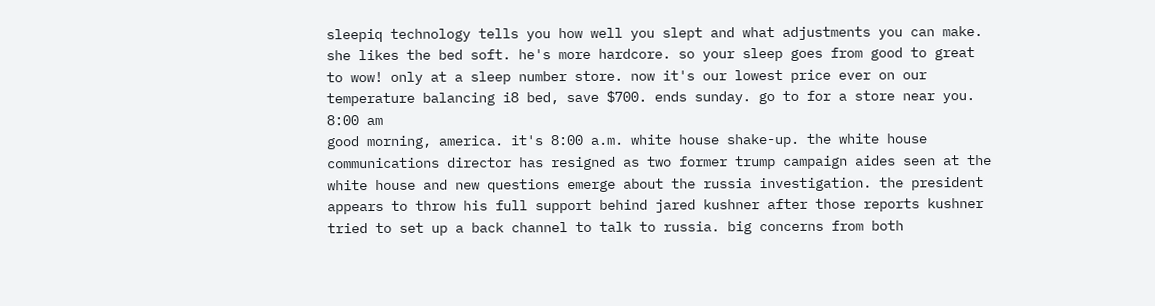sleepiq technology tells you how well you slept and what adjustments you can make. she likes the bed soft. he's more hardcore. so your sleep goes from good to great to wow! only at a sleep number store. now it's our lowest price ever on our temperature balancing i8 bed, save $700. ends sunday. go to for a store near you.
8:00 am
good morning, america. it's 8:00 a.m. white house shake-up. the white house communications director has resigned as two former trump campaign aides seen at the white house and new questions emerge about the russia investigation. the president appears to throw his full support behind jared kushner after those reports kushner tried to set up a back channel to talk to russia. big concerns from both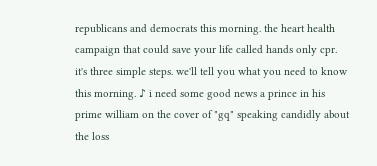republicans and democrats this morning. the heart health campaign that could save your life called hands only cpr. it's three simple steps. we'll tell you what you need to know this morning. ♪ i need some good news a prince in his prime william on the cover of "gq" speaking candidly about the loss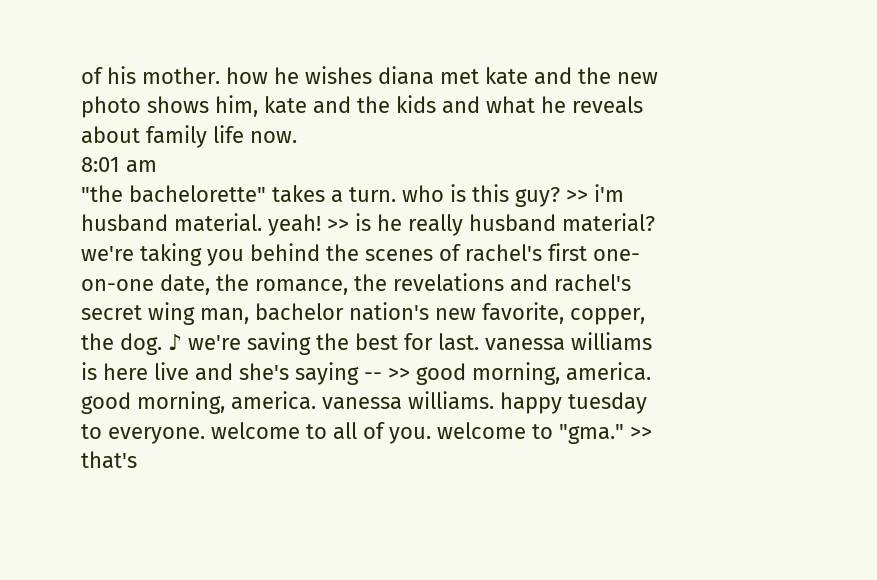of his mother. how he wishes diana met kate and the new photo shows him, kate and the kids and what he reveals about family life now.
8:01 am
"the bachelorette" takes a turn. who is this guy? >> i'm husband material. yeah! >> is he really husband material? we're taking you behind the scenes of rachel's first one-on-one date, the romance, the revelations and rachel's secret wing man, bachelor nation's new favorite, copper, the dog. ♪ we're saving the best for last. vanessa williams is here live and she's saying -- >> good morning, america. good morning, america. vanessa williams. happy tuesday to everyone. welcome to all of you. welcome to "gma." >> that's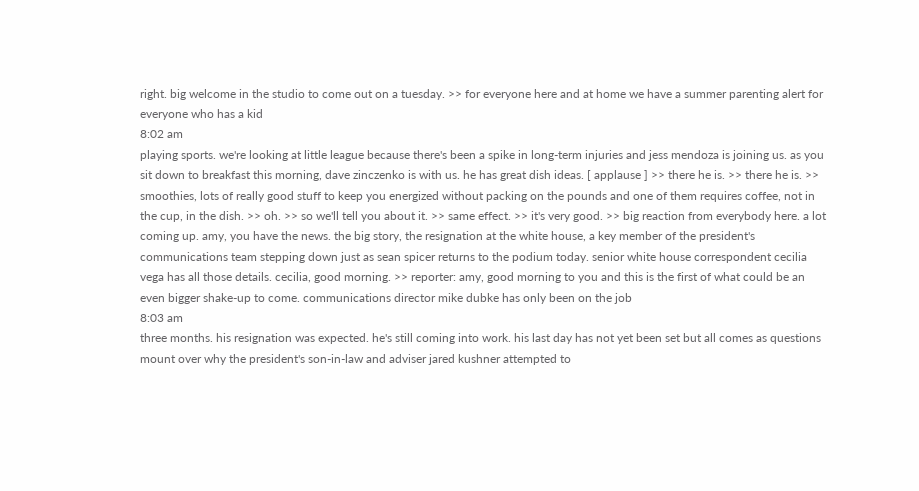right. big welcome in the studio to come out on a tuesday. >> for everyone here and at home we have a summer parenting alert for everyone who has a kid
8:02 am
playing sports. we're looking at little league because there's been a spike in long-term injuries and jess mendoza is joining us. as you sit down to breakfast this morning, dave zinczenko is with us. he has great dish ideas. [ applause ] >> there he is. >> there he is. >> smoothies, lots of really good stuff to keep you energized without packing on the pounds and one of them requires coffee, not in the cup, in the dish. >> oh. >> so we'll tell you about it. >> same effect. >> it's very good. >> big reaction from everybody here. a lot coming up. amy, you have the news. the big story, the resignation at the white house, a key member of the president's communications team stepping down just as sean spicer returns to the podium today. senior white house correspondent cecilia vega has all those details. cecilia, good morning. >> reporter: amy, good morning to you and this is the first of what could be an even bigger shake-up to come. communications director mike dubke has only been on the job
8:03 am
three months. his resignation was expected. he's still coming into work. his last day has not yet been set but all comes as questions mount over why the president's son-in-law and adviser jared kushner attempted to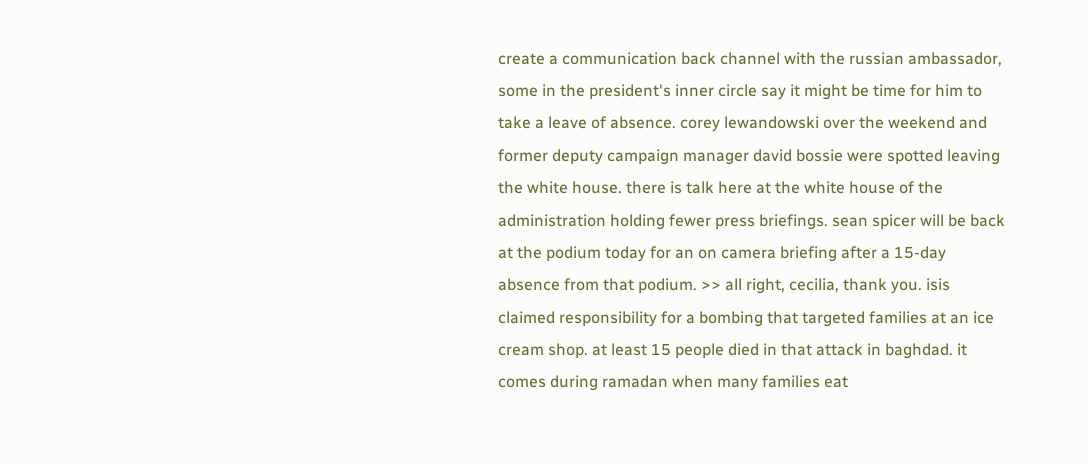create a communication back channel with the russian ambassador, some in the president's inner circle say it might be time for him to take a leave of absence. corey lewandowski over the weekend and former deputy campaign manager david bossie were spotted leaving the white house. there is talk here at the white house of the administration holding fewer press briefings. sean spicer will be back at the podium today for an on camera briefing after a 15-day absence from that podium. >> all right, cecilia, thank you. isis claimed responsibility for a bombing that targeted families at an ice cream shop. at least 15 people died in that attack in baghdad. it comes during ramadan when many families eat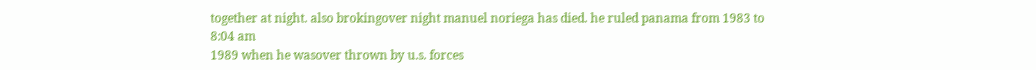together at night. also brokingover night manuel noriega has died. he ruled panama from 1983 to
8:04 am
1989 when he wasover thrown by u.s. forces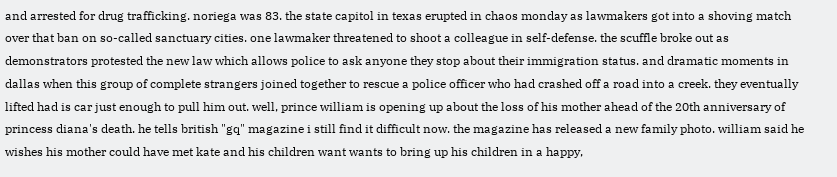and arrested for drug trafficking. noriega was 83. the state capitol in texas erupted in chaos monday as lawmakers got into a shoving match over that ban on so-called sanctuary cities. one lawmaker threatened to shoot a colleague in self-defense. the scuffle broke out as demonstrators protested the new law which allows police to ask anyone they stop about their immigration status. and dramatic moments in dallas when this group of complete strangers joined together to rescue a police officer who had crashed off a road into a creek. they eventually lifted had is car just enough to pull him out. well, prince william is opening up about the loss of his mother ahead of the 20th anniversary of princess diana's death. he tells british "gq" magazine i still find it difficult now. the magazine has released a new family photo. william said he wishes his mother could have met kate and his children want wants to bring up his children in a happy,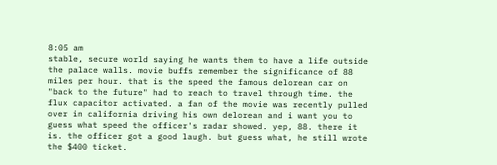8:05 am
stable, secure world saying he wants them to have a life outside the palace walls. movie buffs remember the significance of 88 miles per hour. that is the speed the famous delorean car on "back to the future" had to reach to travel through time. the flux capacitor activated. a fan of the movie was recently pulled over in california driving his own delorean and i want you to guess what speed the officer's radar showed. yep, 88. there it is. the officer got a good laugh. but guess what, he still wrote the $400 ticket.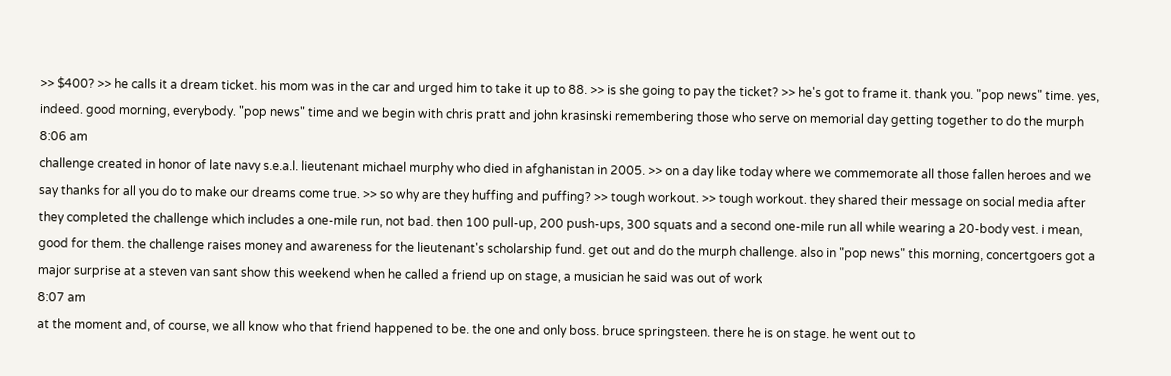>> $400? >> he calls it a dream ticket. his mom was in the car and urged him to take it up to 88. >> is she going to pay the ticket? >> he's got to frame it. thank you. "pop news" time. yes, indeed. good morning, everybody. "pop news" time and we begin with chris pratt and john krasinski remembering those who serve on memorial day getting together to do the murph
8:06 am
challenge created in honor of late navy s.e.a.l. lieutenant michael murphy who died in afghanistan in 2005. >> on a day like today where we commemorate all those fallen heroes and we say thanks for all you do to make our dreams come true. >> so why are they huffing and puffing? >> tough workout. >> tough workout. they shared their message on social media after they completed the challenge which includes a one-mile run, not bad. then 100 pull-up, 200 push-ups, 300 squats and a second one-mile run all while wearing a 20-body vest. i mean, good for them. the challenge raises money and awareness for the lieutenant's scholarship fund. get out and do the murph challenge. also in "pop news" this morning, concertgoers got a major surprise at a steven van sant show this weekend when he called a friend up on stage, a musician he said was out of work
8:07 am
at the moment and, of course, we all know who that friend happened to be. the one and only boss. bruce springsteen. there he is on stage. he went out to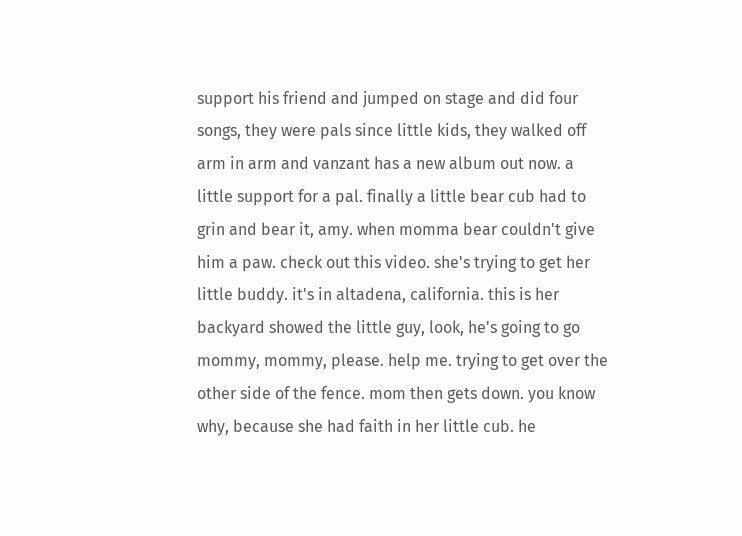support his friend and jumped on stage and did four songs, they were pals since little kids, they walked off arm in arm and vanzant has a new album out now. a little support for a pal. finally a little bear cub had to grin and bear it, amy. when momma bear couldn't give him a paw. check out this video. she's trying to get her little buddy. it's in altadena, california. this is her backyard showed the little guy, look, he's going to go mommy, mommy, please. help me. trying to get over the other side of the fence. mom then gets down. you know why, because she had faith in her little cub. he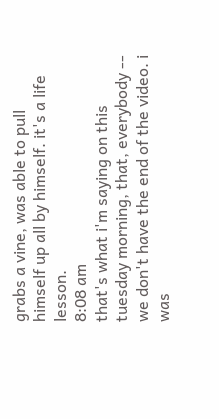grabs a vine, was able to pull himself up all by himself. it's a life lesson.
8:08 am
that's what i'm saying on this tuesday morning, that, everybody -- we don't have the end of the video. i was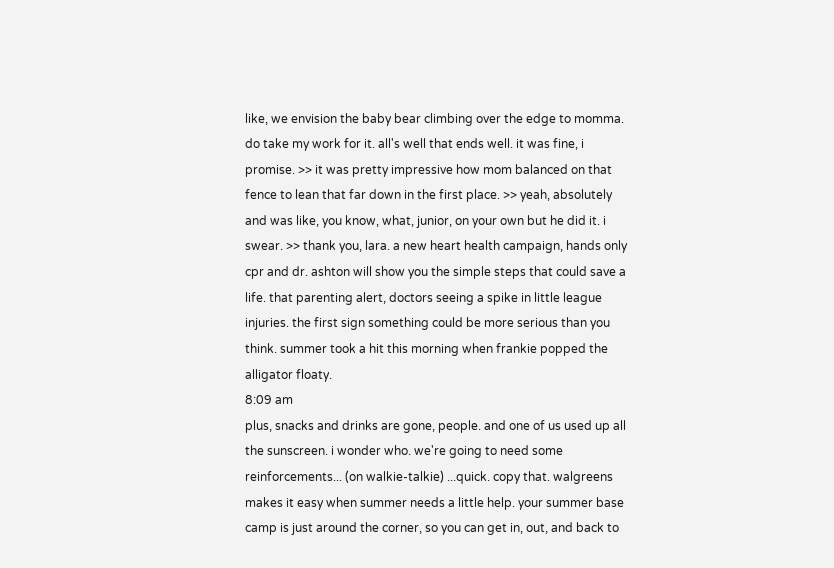like, we envision the baby bear climbing over the edge to momma. do take my work for it. all's well that ends well. it was fine, i promise. >> it was pretty impressive how mom balanced on that fence to lean that far down in the first place. >> yeah, absolutely and was like, you know, what, junior, on your own but he did it. i swear. >> thank you, lara. a new heart health campaign, hands only cpr and dr. ashton will show you the simple steps that could save a life. that parenting alert, doctors seeing a spike in little league injuries. the first sign something could be more serious than you think. summer took a hit this morning when frankie popped the alligator floaty.
8:09 am
plus, snacks and drinks are gone, people. and one of us used up all the sunscreen. i wonder who. we're going to need some reinforcements... (on walkie-talkie) ...quick. copy that. walgreens makes it easy when summer needs a little help. your summer base camp is just around the corner, so you can get in, out, and back to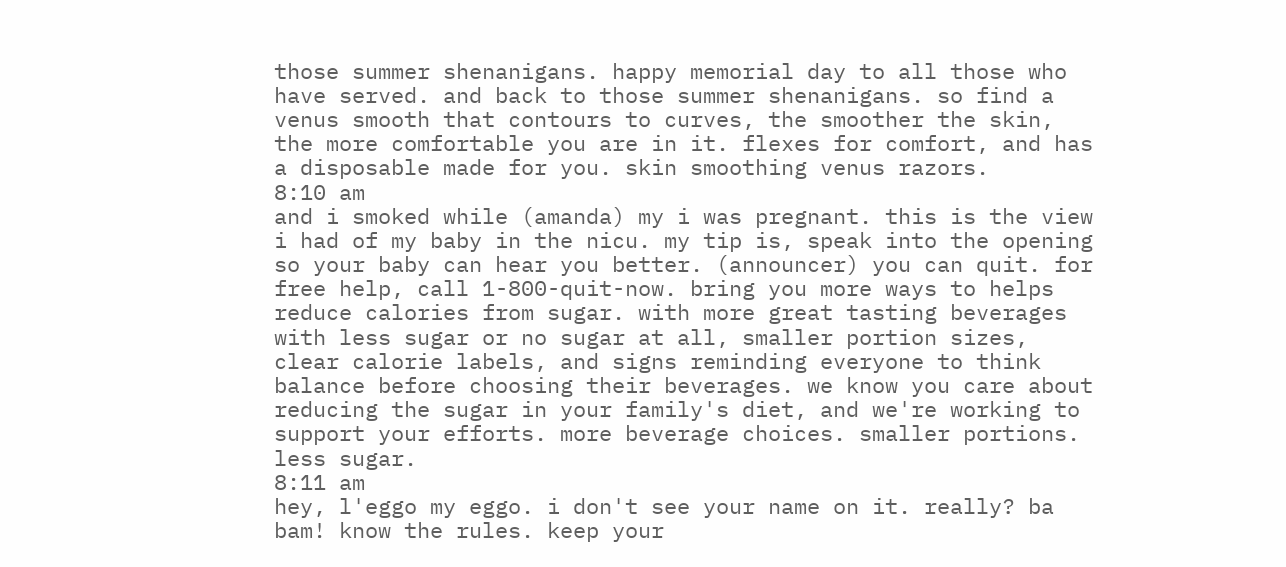those summer shenanigans. happy memorial day to all those who have served. and back to those summer shenanigans. so find a venus smooth that contours to curves, the smoother the skin, the more comfortable you are in it. flexes for comfort, and has a disposable made for you. skin smoothing venus razors.
8:10 am
and i smoked while (amanda) my i was pregnant. this is the view i had of my baby in the nicu. my tip is, speak into the opening so your baby can hear you better. (announcer) you can quit. for free help, call 1-800-quit-now. bring you more ways to helps reduce calories from sugar. with more great tasting beverages with less sugar or no sugar at all, smaller portion sizes, clear calorie labels, and signs reminding everyone to think balance before choosing their beverages. we know you care about reducing the sugar in your family's diet, and we're working to support your efforts. more beverage choices. smaller portions. less sugar.
8:11 am
hey, l'eggo my eggo. i don't see your name on it. really? ba bam! know the rules. keep your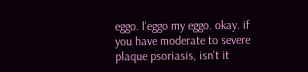eggo. l'eggo my eggo. okay. if you have moderate to severe plaque psoriasis, isn't it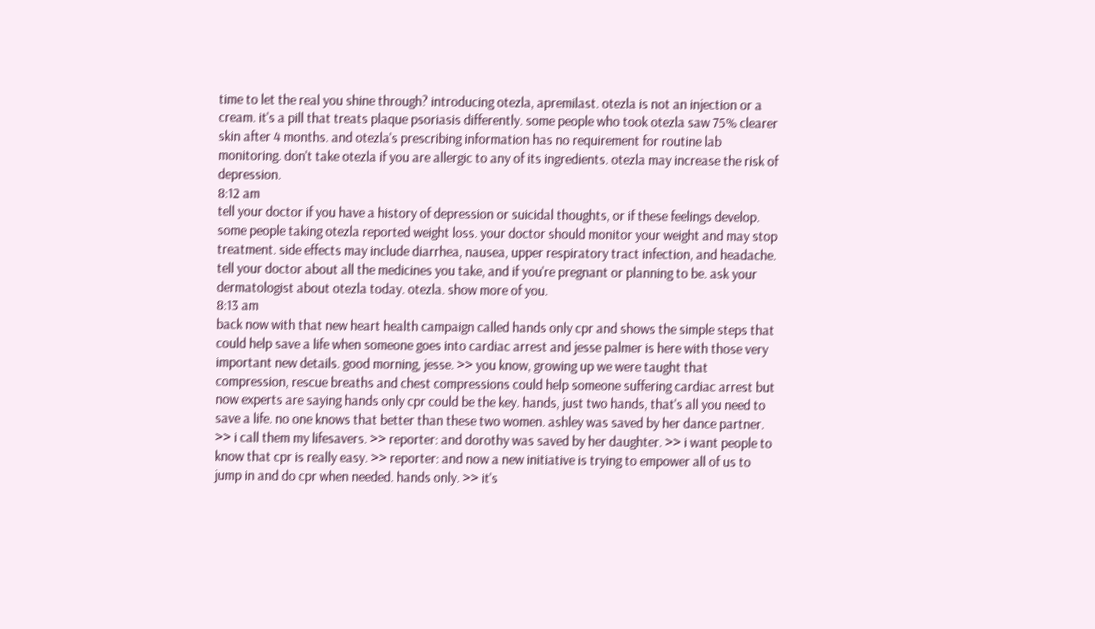time to let the real you shine through? introducing otezla, apremilast. otezla is not an injection or a cream. it's a pill that treats plaque psoriasis differently. some people who took otezla saw 75% clearer skin after 4 months. and otezla's prescribing information has no requirement for routine lab monitoring. don't take otezla if you are allergic to any of its ingredients. otezla may increase the risk of depression.
8:12 am
tell your doctor if you have a history of depression or suicidal thoughts, or if these feelings develop. some people taking otezla reported weight loss. your doctor should monitor your weight and may stop treatment. side effects may include diarrhea, nausea, upper respiratory tract infection, and headache. tell your doctor about all the medicines you take, and if you're pregnant or planning to be. ask your dermatologist about otezla today. otezla. show more of you.
8:13 am
back now with that new heart health campaign called hands only cpr and shows the simple steps that could help save a life when someone goes into cardiac arrest and jesse palmer is here with those very important new details. good morning, jesse. >> you know, growing up we were taught that compression, rescue breaths and chest compressions could help someone suffering cardiac arrest but now experts are saying hands only cpr could be the key. hands, just two hands, that's all you need to save a life. no one knows that better than these two women. ashley was saved by her dance partner. >> i call them my lifesavers. >> reporter: and dorothy was saved by her daughter. >> i want people to know that cpr is really easy. >> reporter: and now a new initiative is trying to empower all of us to jump in and do cpr when needed. hands only. >> it's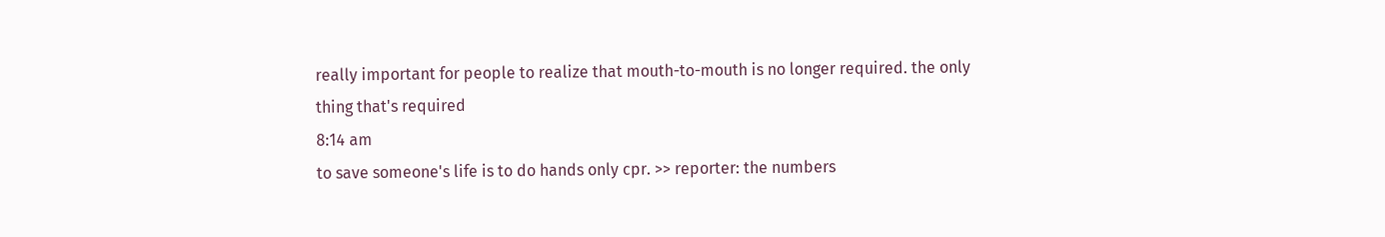really important for people to realize that mouth-to-mouth is no longer required. the only thing that's required
8:14 am
to save someone's life is to do hands only cpr. >> reporter: the numbers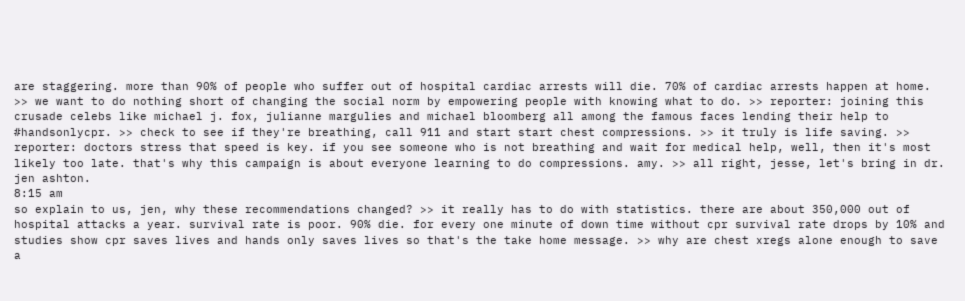are staggering. more than 90% of people who suffer out of hospital cardiac arrests will die. 70% of cardiac arrests happen at home. >> we want to do nothing short of changing the social norm by empowering people with knowing what to do. >> reporter: joining this crusade celebs like michael j. fox, julianne margulies and michael bloomberg all among the famous faces lending their help to #handsonlycpr. >> check to see if they're breathing, call 911 and start start chest compressions. >> it truly is life saving. >> reporter: doctors stress that speed is key. if you see someone who is not breathing and wait for medical help, well, then it's most likely too late. that's why this campaign is about everyone learning to do compressions. amy. >> all right, jesse, let's bring in dr. jen ashton.
8:15 am
so explain to us, jen, why these recommendations changed? >> it really has to do with statistics. there are about 350,000 out of hospital attacks a year. survival rate is poor. 90% die. for every one minute of down time without cpr survival rate drops by 10% and studies show cpr saves lives and hands only saves lives so that's the take home message. >> why are chest xregs alone enough to save a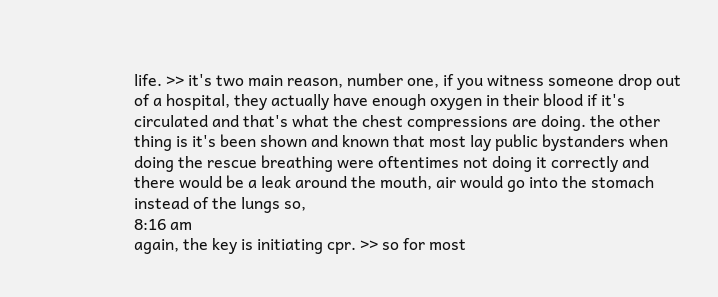life. >> it's two main reason, number one, if you witness someone drop out of a hospital, they actually have enough oxygen in their blood if it's circulated and that's what the chest compressions are doing. the other thing is it's been shown and known that most lay public bystanders when doing the rescue breathing were oftentimes not doing it correctly and there would be a leak around the mouth, air would go into the stomach instead of the lungs so,
8:16 am
again, the key is initiating cpr. >> so for most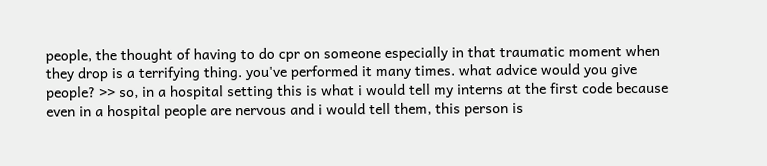people, the thought of having to do cpr on someone especially in that traumatic moment when they drop is a terrifying thing. you've performed it many times. what advice would you give people? >> so, in a hospital setting this is what i would tell my interns at the first code because even in a hospital people are nervous and i would tell them, this person is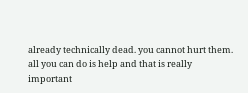already technically dead. you cannot hurt them. all you can do is help and that is really important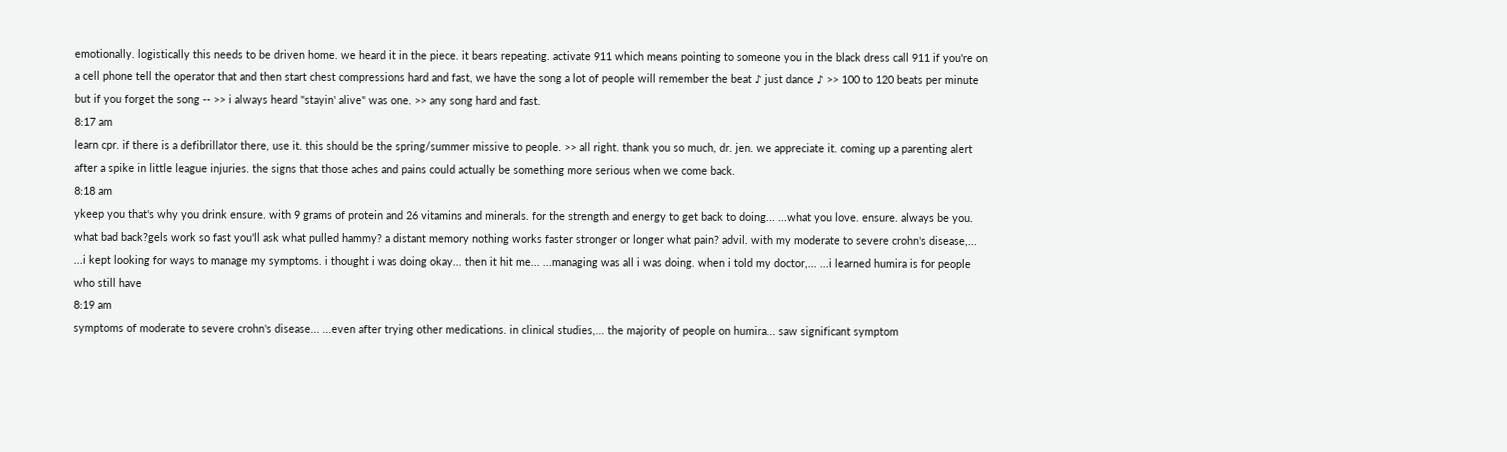emotionally. logistically this needs to be driven home. we heard it in the piece. it bears repeating. activate 911 which means pointing to someone you in the black dress call 911 if you're on a cell phone tell the operator that and then start chest compressions hard and fast, we have the song a lot of people will remember the beat ♪ just dance ♪ >> 100 to 120 beats per minute but if you forget the song -- >> i always heard "stayin' alive" was one. >> any song hard and fast.
8:17 am
learn cpr. if there is a defibrillator there, use it. this should be the spring/summer missive to people. >> all right. thank you so much, dr. jen. we appreciate it. coming up a parenting alert after a spike in little league injuries. the signs that those aches and pains could actually be something more serious when we come back.
8:18 am
ykeep you that's why you drink ensure. with 9 grams of protein and 26 vitamins and minerals. for the strength and energy to get back to doing... ...what you love. ensure. always be you. what bad back?gels work so fast you'll ask what pulled hammy? a distant memory nothing works faster stronger or longer what pain? advil. with my moderate to severe crohn's disease,... ...i kept looking for ways to manage my symptoms. i thought i was doing okay... then it hit me... ...managing was all i was doing. when i told my doctor,... ...i learned humira is for people who still have
8:19 am
symptoms of moderate to severe crohn's disease... ...even after trying other medications. in clinical studies,... the majority of people on humira... saw significant symptom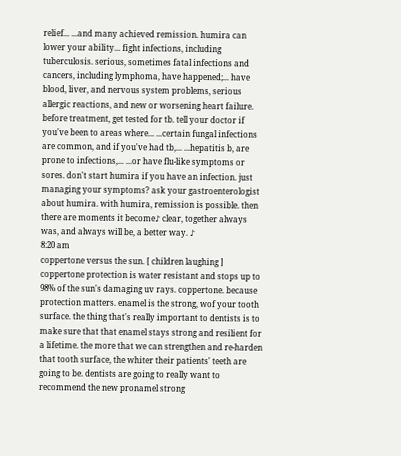relief... ...and many achieved remission. humira can lower your ability... fight infections, including tuberculosis. serious, sometimes fatal infections and cancers, including lymphoma, have happened;... have blood, liver, and nervous system problems, serious allergic reactions, and new or worsening heart failure. before treatment, get tested for tb. tell your doctor if you've been to areas where... ...certain fungal infections are common, and if you've had tb,... ...hepatitis b, are prone to infections,... ...or have flu-like symptoms or sores. don't start humira if you have an infection. just managing your symptoms? ask your gastroenterologist about humira. with humira, remission is possible. then there are moments it become♪ clear, together always was, and always will be, a better way. ♪
8:20 am
coppertone versus the sun. [ children laughing ] coppertone protection is water resistant and stops up to 98% of the sun's damaging uv rays. coppertone. because protection matters. enamel is the strong, wof your tooth surface. the thing that's really important to dentists is to make sure that that enamel stays strong and resilient for a lifetime. the more that we can strengthen and re-harden that tooth surface, the whiter their patients' teeth are going to be. dentists are going to really want to recommend the new pronamel strong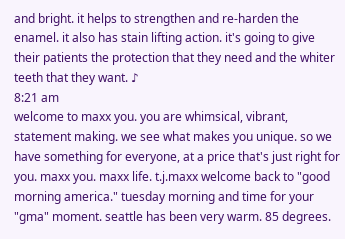and bright. it helps to strengthen and re-harden the enamel. it also has stain lifting action. it's going to give their patients the protection that they need and the whiter teeth that they want. ♪
8:21 am
welcome to maxx you. you are whimsical, vibrant, statement making. we see what makes you unique. so we have something for everyone, at a price that's just right for you. maxx you. maxx life. t.j.maxx welcome back to "good morning america." tuesday morning and time for your "gma" moment. seattle has been very warm. 85 degrees.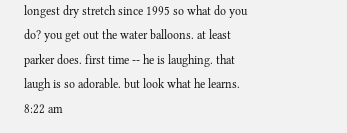longest dry stretch since 1995 so what do you do? you get out the water balloons. at least parker does. first time -- he is laughing. that laugh is so adorable. but look what he learns.
8:22 am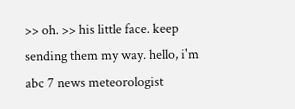>> oh. >> his little face. keep sending them my way. hello, i'm abc 7 news meteorologist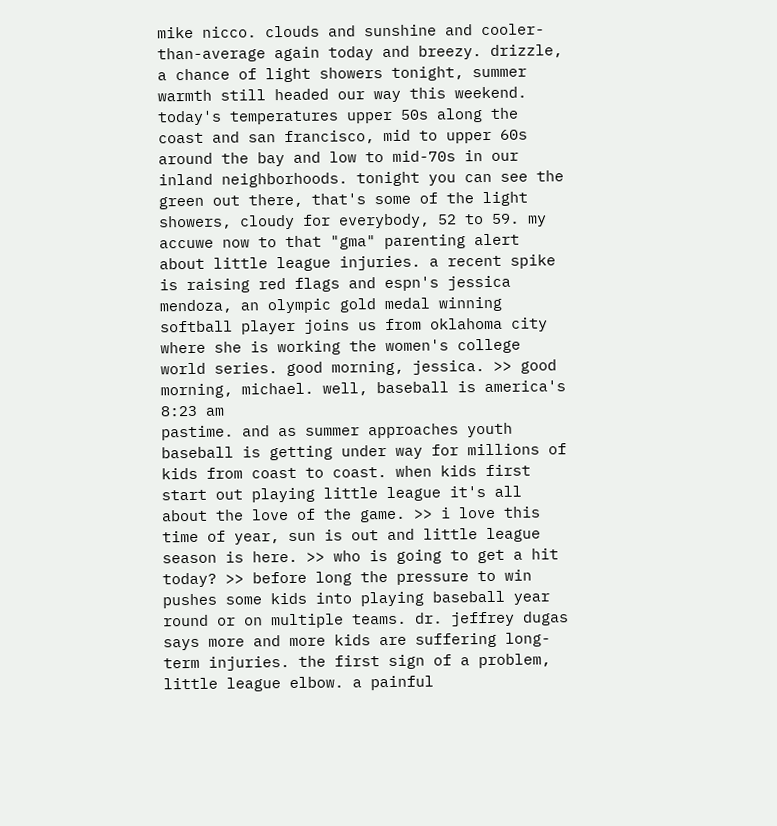mike nicco. clouds and sunshine and cooler-than-average again today and breezy. drizzle, a chance of light showers tonight, summer warmth still headed our way this weekend. today's temperatures upper 50s along the coast and san francisco, mid to upper 60s around the bay and low to mid-70s in our inland neighborhoods. tonight you can see the green out there, that's some of the light showers, cloudy for everybody, 52 to 59. my accuwe now to that "gma" parenting alert about little league injuries. a recent spike is raising red flags and espn's jessica mendoza, an olympic gold medal winning softball player joins us from oklahoma city where she is working the women's college world series. good morning, jessica. >> good morning, michael. well, baseball is america's
8:23 am
pastime. and as summer approaches youth baseball is getting under way for millions of kids from coast to coast. when kids first start out playing little league it's all about the love of the game. >> i love this time of year, sun is out and little league season is here. >> who is going to get a hit today? >> before long the pressure to win pushes some kids into playing baseball year round or on multiple teams. dr. jeffrey dugas says more and more kids are suffering long-term injuries. the first sign of a problem, little league elbow. a painful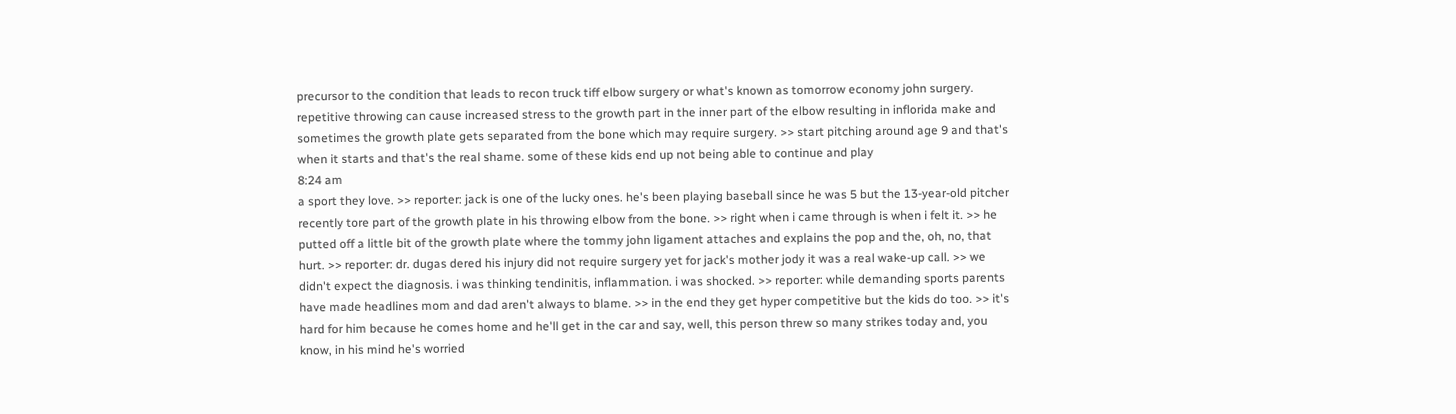precursor to the condition that leads to recon truck tiff elbow surgery or what's known as tomorrow economy john surgery. repetitive throwing can cause increased stress to the growth part in the inner part of the elbow resulting in inflorida make and sometimes the growth plate gets separated from the bone which may require surgery. >> start pitching around age 9 and that's when it starts and that's the real shame. some of these kids end up not being able to continue and play
8:24 am
a sport they love. >> reporter: jack is one of the lucky ones. he's been playing baseball since he was 5 but the 13-year-old pitcher recently tore part of the growth plate in his throwing elbow from the bone. >> right when i came through is when i felt it. >> he putted off a little bit of the growth plate where the tommy john ligament attaches and explains the pop and the, oh, no, that hurt. >> reporter: dr. dugas dered his injury did not require surgery yet for jack's mother jody it was a real wake-up call. >> we didn't expect the diagnosis. i was thinking tendinitis, inflammation. i was shocked. >> reporter: while demanding sports parents have made headlines mom and dad aren't always to blame. >> in the end they get hyper competitive but the kids do too. >> it's hard for him because he comes home and he'll get in the car and say, well, this person threw so many strikes today and, you know, in his mind he's worried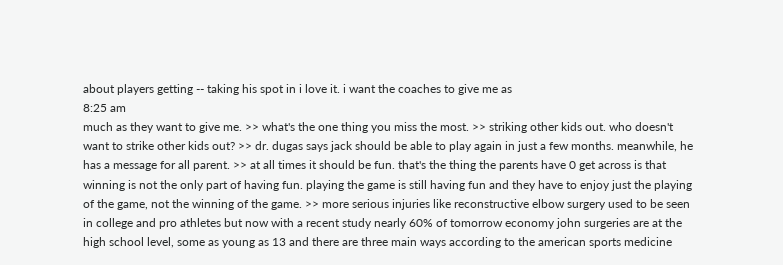about players getting -- taking his spot in i love it. i want the coaches to give me as
8:25 am
much as they want to give me. >> what's the one thing you miss the most. >> striking other kids out. who doesn't want to strike other kids out? >> dr. dugas says jack should be able to play again in just a few months. meanwhile, he has a message for all parent. >> at all times it should be fun. that's the thing the parents have 0 get across is that winning is not the only part of having fun. playing the game is still having fun and they have to enjoy just the playing of the game, not the winning of the game. >> more serious injuries like reconstructive elbow surgery used to be seen in college and pro athletes but now with a recent study nearly 60% of tomorrow economy john surgeries are at the high school level, some as young as 13 and there are three main ways according to the american sports medicine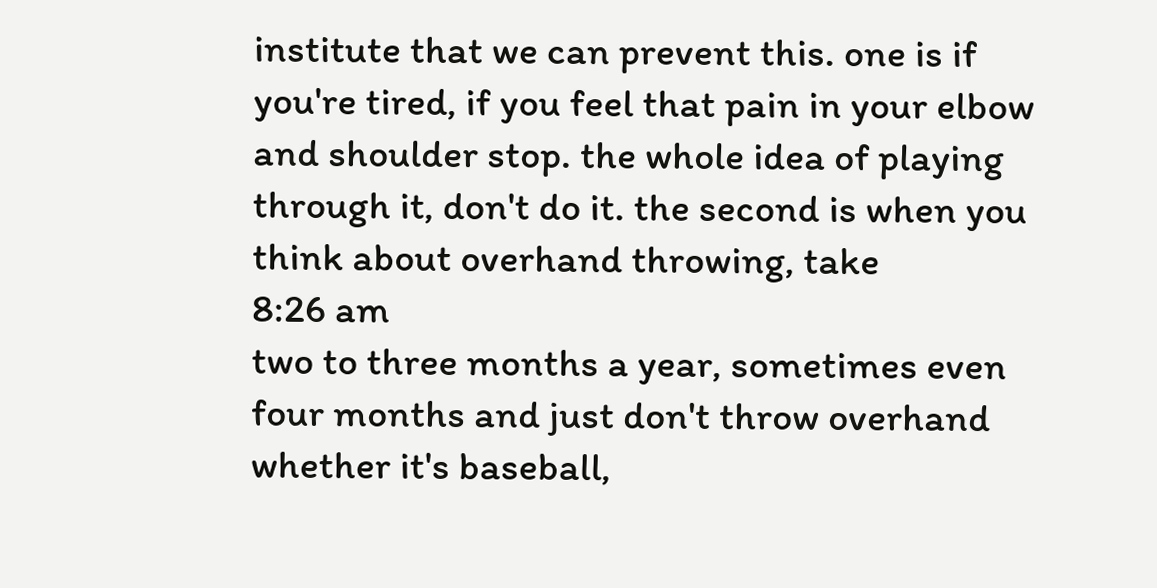institute that we can prevent this. one is if you're tired, if you feel that pain in your elbow and shoulder stop. the whole idea of playing through it, don't do it. the second is when you think about overhand throwing, take
8:26 am
two to three months a year, sometimes even four months and just don't throw overhand whether it's baseball,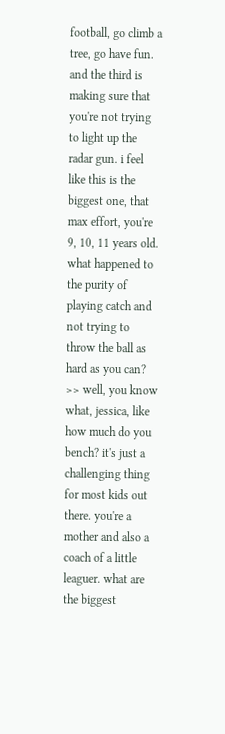football, go climb a tree, go have fun. and the third is making sure that you're not trying to light up the radar gun. i feel like this is the biggest one, that max effort, you're 9, 10, 11 years old. what happened to the purity of playing catch and not trying to throw the ball as hard as you can? >> well, you know what, jessica, like how much do you bench? it's just a challenging thing for most kids out there. you're a mother and also a coach of a little leaguer. what are the biggest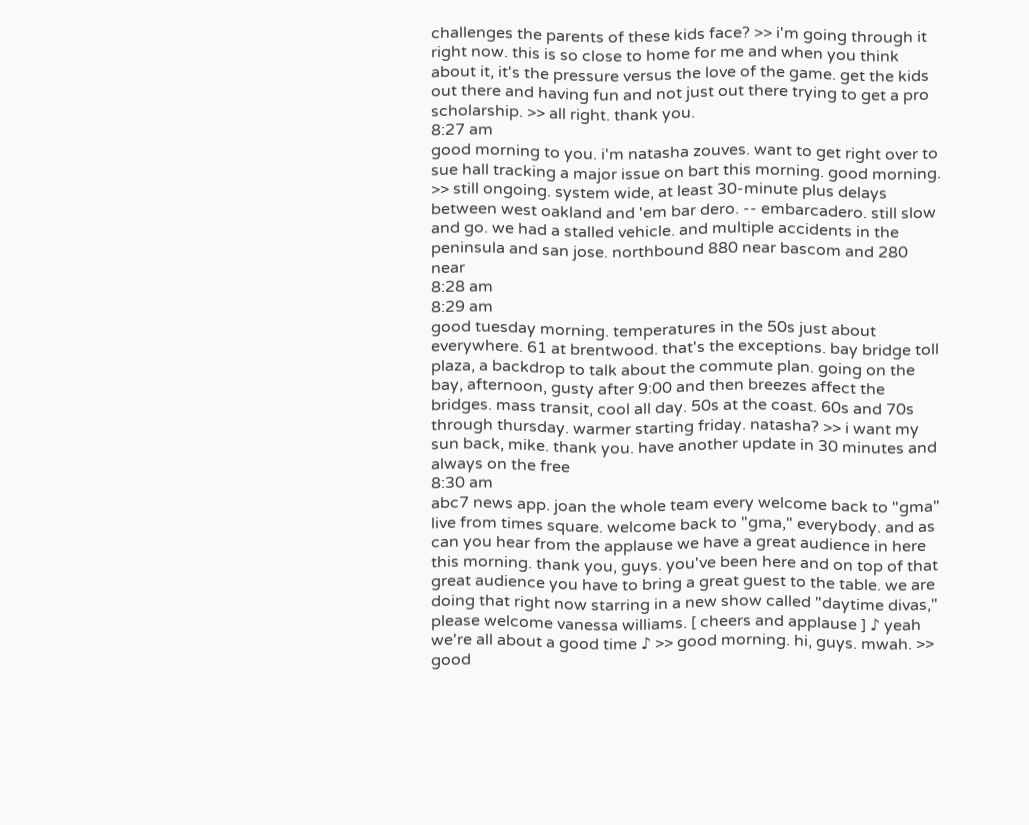challenges the parents of these kids face? >> i'm going through it right now. this is so close to home for me and when you think about it, it's the pressure versus the love of the game. get the kids out there and having fun and not just out there trying to get a pro scholarship. >> all right. thank you.
8:27 am
good morning to you. i'm natasha zouves. want to get right over to sue hall tracking a major issue on bart this morning. good morning. >> still ongoing. system wide, at least 30-minute plus delays between west oakland and 'em bar dero. -- embarcadero. still slow and go. we had a stalled vehicle. and multiple accidents in the peninsula and san jose. northbound 880 near bascom and 280 near
8:28 am
8:29 am
good tuesday morning. temperatures in the 50s just about everywhere. 61 at brentwood. that's the exceptions. bay bridge toll plaza, a backdrop to talk about the commute plan. going on the bay, afternoon, gusty after 9:00 and then breezes affect the bridges. mass transit, cool all day. 50s at the coast. 60s and 70s through thursday. warmer starting friday. natasha? >> i want my sun back, mike. thank you. have another update in 30 minutes and always on the free
8:30 am
abc7 news app. joan the whole team every welcome back to "gma" live from times square. welcome back to "gma," everybody. and as can you hear from the applause we have a great audience in here this morning. thank you, guys. you've been here and on top of that great audience you have to bring a great guest to the table. we are doing that right now starring in a new show called "daytime divas," please welcome vanessa williams. [ cheers and applause ] ♪ yeah we're all about a good time ♪ >> good morning. hi, guys. mwah. >> good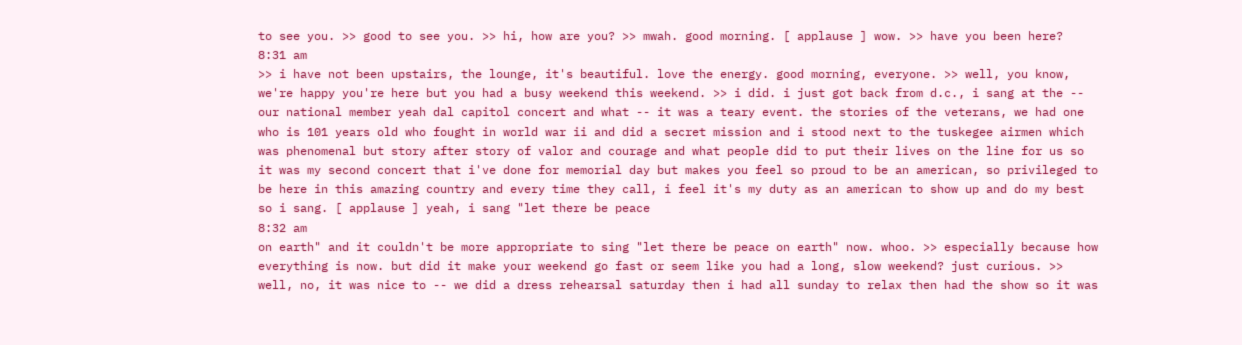to see you. >> good to see you. >> hi, how are you? >> mwah. good morning. [ applause ] wow. >> have you been here?
8:31 am
>> i have not been upstairs, the lounge, it's beautiful. love the energy. good morning, everyone. >> well, you know, we're happy you're here but you had a busy weekend this weekend. >> i did. i just got back from d.c., i sang at the -- our national member yeah dal capitol concert and what -- it was a teary event. the stories of the veterans, we had one who is 101 years old who fought in world war ii and did a secret mission and i stood next to the tuskegee airmen which was phenomenal but story after story of valor and courage and what people did to put their lives on the line for us so it was my second concert that i've done for memorial day but makes you feel so proud to be an american, so privileged to be here in this amazing country and every time they call, i feel it's my duty as an american to show up and do my best so i sang. [ applause ] yeah, i sang "let there be peace
8:32 am
on earth" and it couldn't be more appropriate to sing "let there be peace on earth" now. whoo. >> especially because how everything is now. but did it make your weekend go fast or seem like you had a long, slow weekend? just curious. >> well, no, it was nice to -- we did a dress rehearsal saturday then i had all sunday to relax then had the show so it was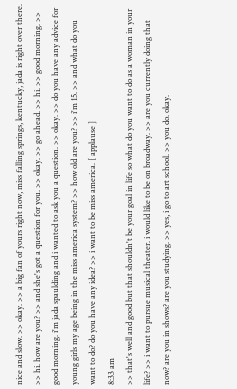nice and slow. >> okay. >> a big fan of yours right now, miss falling springs, kentucky, jada is right over there. >> hi. how are you? >> and she's got a question for you. >> okay. >> go ahead. >> hi. >> good morning. >> good morning. i'm jada spaulding and i wanted to ask you a question. >> okay. >> do you have any advice for young girls my age being in the miss america system? >> how old are you? >> i'm 15. >> and what do you want to do? do you have any idea? >> i want to be miss america. [ applause ]
8:33 am
>> that's well and good but that shouldn't be your goal in life so what do you want to do as a woman in your life? >> i want to pursue musical theater. i would like to be on broadway. >> are you currently doing that now? are you in shows? are you studying. >> yes, i go to art school. >> you do. okay.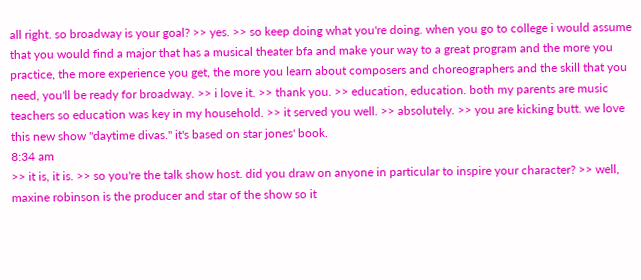all right. so broadway is your goal? >> yes. >> so keep doing what you're doing. when you go to college i would assume that you would find a major that has a musical theater bfa and make your way to a great program and the more you practice, the more experience you get, the more you learn about composers and choreographers and the skill that you need, you'll be ready for broadway. >> i love it. >> thank you. >> education, education. both my parents are music teachers so education was key in my household. >> it served you well. >> absolutely. >> you are kicking butt. we love this new show "daytime divas." it's based on star jones' book.
8:34 am
>> it is, it is. >> so you're the talk show host. did you draw on anyone in particular to inspire your character? >> well, maxine robinson is the producer and star of the show so it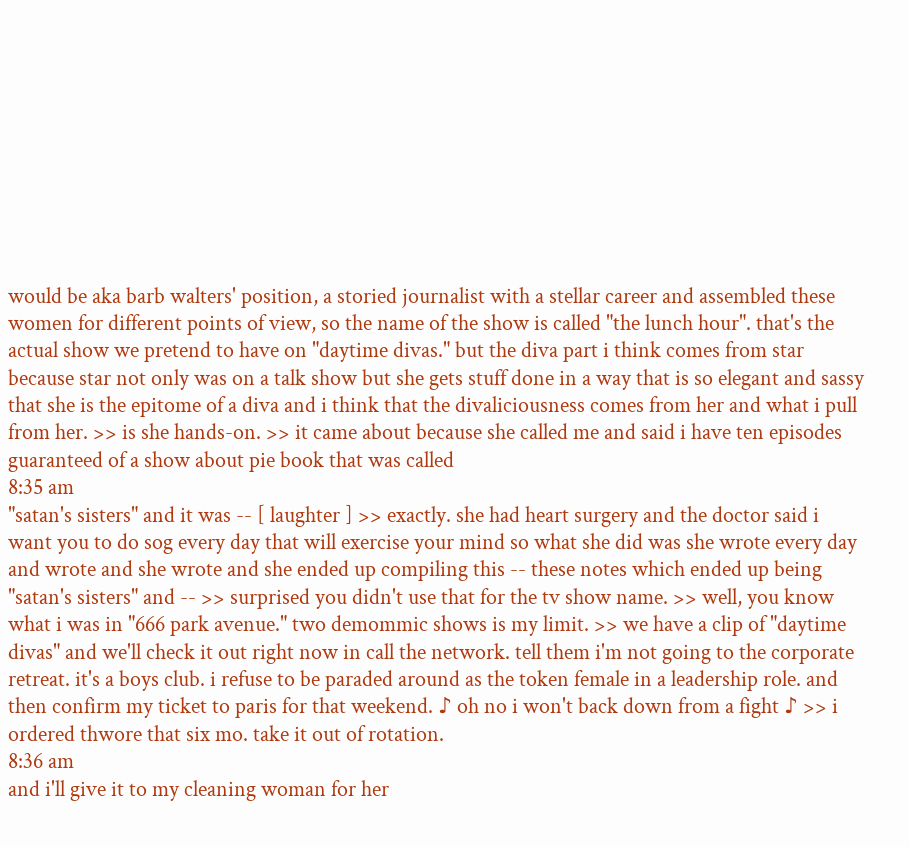would be aka barb walters' position, a storied journalist with a stellar career and assembled these women for different points of view, so the name of the show is called "the lunch hour". that's the actual show we pretend to have on "daytime divas." but the diva part i think comes from star because star not only was on a talk show but she gets stuff done in a way that is so elegant and sassy that she is the epitome of a diva and i think that the divaliciousness comes from her and what i pull from her. >> is she hands-on. >> it came about because she called me and said i have ten episodes guaranteed of a show about pie book that was called
8:35 am
"satan's sisters" and it was -- [ laughter ] >> exactly. she had heart surgery and the doctor said i want you to do sog every day that will exercise your mind so what she did was she wrote every day and wrote and she wrote and she ended up compiling this -- these notes which ended up being "satan's sisters" and -- >> surprised you didn't use that for the tv show name. >> well, you know what i was in "666 park avenue." two demommic shows is my limit. >> we have a clip of "daytime divas" and we'll check it out right now in call the network. tell them i'm not going to the corporate retreat. it's a boys club. i refuse to be paraded around as the token female in a leadership role. and then confirm my ticket to paris for that weekend. ♪ oh no i won't back down from a fight ♪ >> i ordered thwore that six mo. take it out of rotation.
8:36 am
and i'll give it to my cleaning woman for her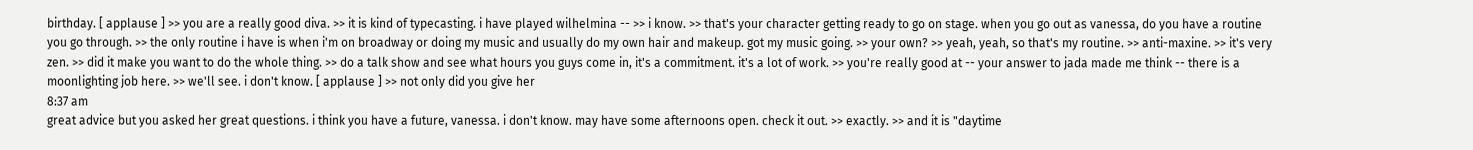birthday. [ applause ] >> you are a really good diva. >> it is kind of typecasting. i have played wilhelmina -- >> i know. >> that's your character getting ready to go on stage. when you go out as vanessa, do you have a routine you go through. >> the only routine i have is when i'm on broadway or doing my music and usually do my own hair and makeup. got my music going. >> your own? >> yeah, yeah, so that's my routine. >> anti-maxine. >> it's very zen. >> did it make you want to do the whole thing. >> do a talk show and see what hours you guys come in, it's a commitment. it's a lot of work. >> you're really good at -- your answer to jada made me think -- there is a moonlighting job here. >> we'll see. i don't know. [ applause ] >> not only did you give her
8:37 am
great advice but you asked her great questions. i think you have a future, vanessa. i don't know. may have some afternoons open. check it out. >> exactly. >> and it is "daytime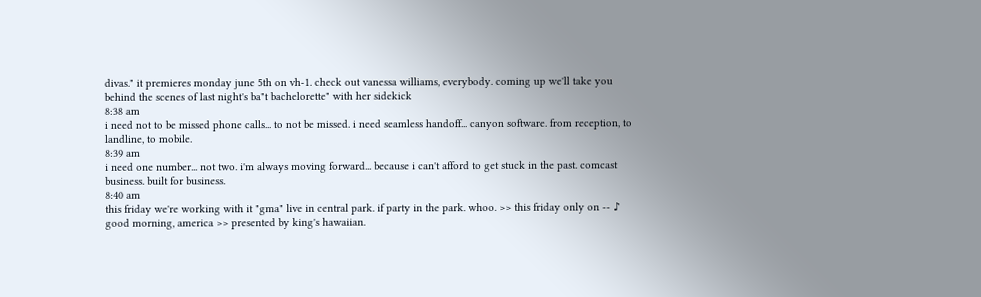divas." it premieres monday june 5th on vh-1. check out vanessa williams, everybody. coming up we'll take you behind the scenes of last night's ba"t bachelorette" with her sidekick
8:38 am
i need not to be missed phone calls... to not be missed. i need seamless handoff... canyon software. from reception, to landline, to mobile.
8:39 am
i need one number... not two. i'm always moving forward... because i can't afford to get stuck in the past. comcast business. built for business.
8:40 am
this friday we're working with it "gma" live in central park. if party in the park. whoo. >> this friday only on -- ♪ good morning, america >> presented by king's hawaiian.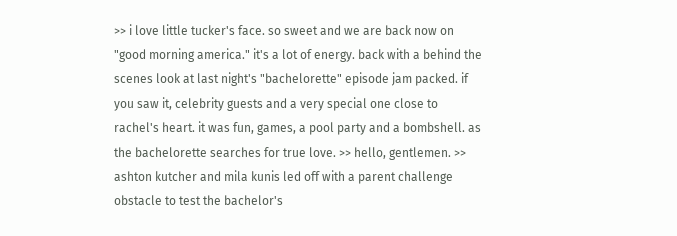>> i love little tucker's face. so sweet and we are back now on "good morning america." it's a lot of energy. back with a behind the scenes look at last night's "bachelorette" episode jam packed. if you saw it, celebrity guests and a very special one close to rachel's heart. it was fun, games, a pool party and a bombshell. as the bachelorette searches for true love. >> hello, gentlemen. >> ashton kutcher and mila kunis led off with a parent challenge obstacle to test the bachelor's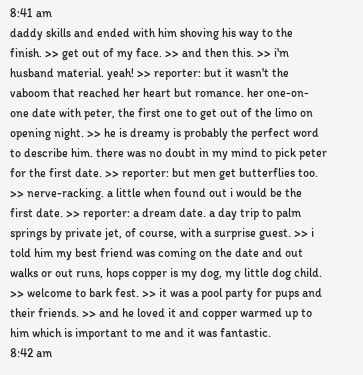8:41 am
daddy skills and ended with him shoving his way to the finish. >> get out of my face. >> and then this. >> i'm husband material. yeah! >> reporter: but it wasn't the vaboom that reached her heart but romance. her one-on-one date with peter, the first one to get out of the limo on opening night. >> he is dreamy is probably the perfect word to describe him. there was no doubt in my mind to pick peter for the first date. >> reporter: but men get butterflies too. >> nerve-racking. a little when found out i would be the first date. >> reporter: a dream date. a day trip to palm springs by private jet, of course, with a surprise guest. >> i told him my best friend was coming on the date and out walks or out runs, hops copper is my dog, my little dog child. >> welcome to bark fest. >> it was a pool party for pups and their friends. >> and he loved it and copper warmed up to him which is important to me and it was fantastic.
8:42 am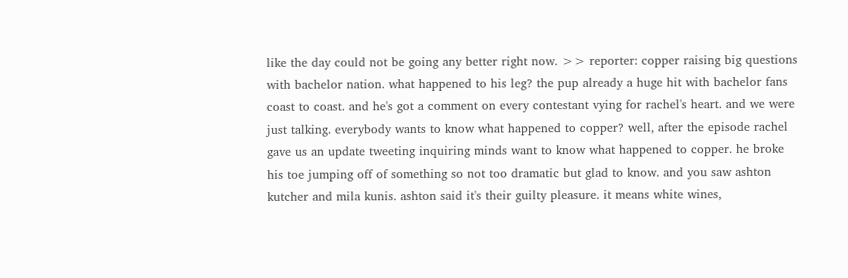like the day could not be going any better right now. >> reporter: copper raising big questions with bachelor nation. what happened to his leg? the pup already a huge hit with bachelor fans coast to coast. and he's got a comment on every contestant vying for rachel's heart. and we were just talking. everybody wants to know what happened to copper? well, after the episode rachel gave us an update tweeting inquiring minds want to know what happened to copper. he broke his toe jumping off of something so not too dramatic but glad to know. and you saw ashton kutcher and mila kunis. ashton said it's their guilty pleasure. it means white wines,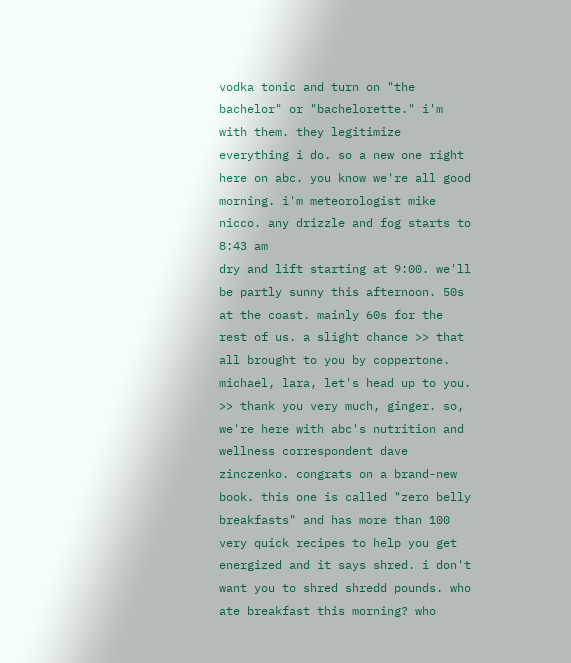vodka tonic and turn on "the bachelor" or "bachelorette." i'm with them. they legitimize everything i do. so a new one right here on abc. you know we're all good morning. i'm meteorologist mike nicco. any drizzle and fog starts to
8:43 am
dry and lift starting at 9:00. we'll be partly sunny this afternoon. 50s at the coast. mainly 60s for the rest of us. a slight chance >> that all brought to you by coppertone. michael, lara, let's head up to you. >> thank you very much, ginger. so, we're here with abc's nutrition and wellness correspondent dave zinczenko. congrats on a brand-new book. this one is called "zero belly breakfasts" and has more than 100 very quick recipes to help you get energized and it says shred. i don't want you to shred shredd pounds. who ate breakfast this morning? who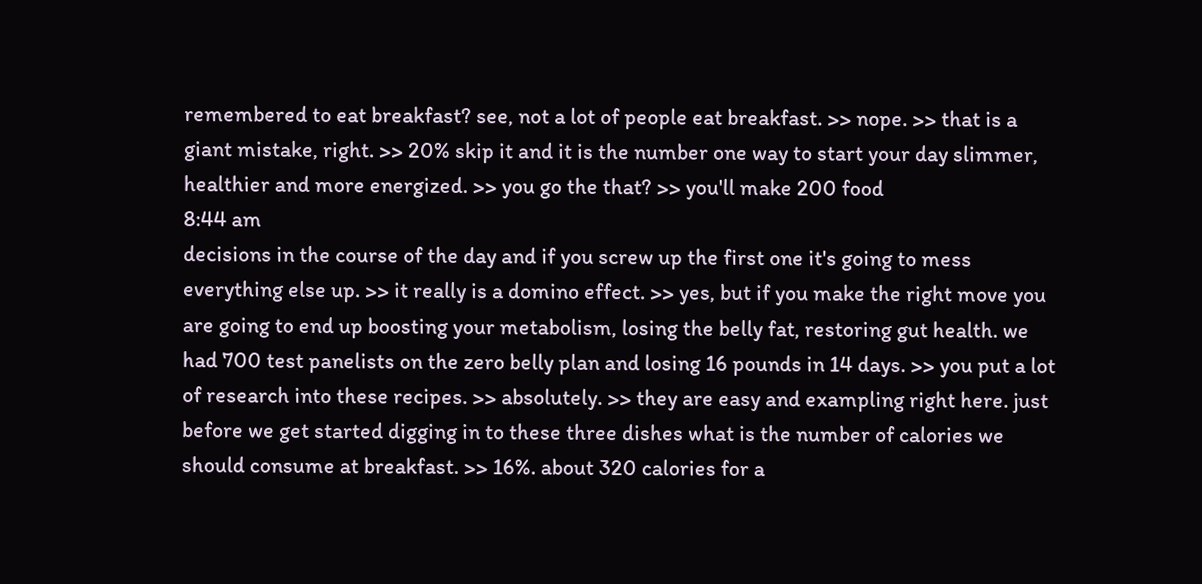remembered to eat breakfast? see, not a lot of people eat breakfast. >> nope. >> that is a giant mistake, right. >> 20% skip it and it is the number one way to start your day slimmer, healthier and more energized. >> you go the that? >> you'll make 200 food
8:44 am
decisions in the course of the day and if you screw up the first one it's going to mess everything else up. >> it really is a domino effect. >> yes, but if you make the right move you are going to end up boosting your metabolism, losing the belly fat, restoring gut health. we had 700 test panelists on the zero belly plan and losing 16 pounds in 14 days. >> you put a lot of research into these recipes. >> absolutely. >> they are easy and exampling right here. just before we get started digging in to these three dishes what is the number of calories we should consume at breakfast. >> 16%. about 320 calories for a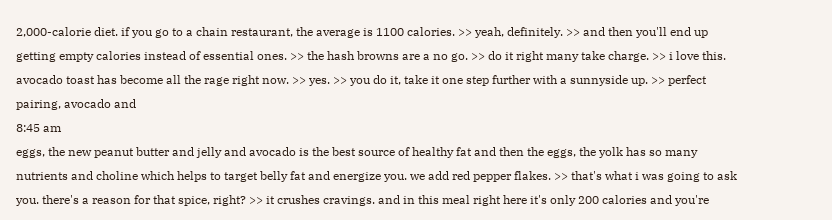2,000-calorie diet. if you go to a chain restaurant, the average is 1100 calories. >> yeah, definitely. >> and then you'll end up getting empty calories instead of essential ones. >> the hash browns are a no go. >> do it right many take charge. >> i love this. avocado toast has become all the rage right now. >> yes. >> you do it, take it one step further with a sunnyside up. >> perfect pairing, avocado and
8:45 am
eggs, the new peanut butter and jelly and avocado is the best source of healthy fat and then the eggs, the yolk has so many nutrients and choline which helps to target belly fat and energize you. we add red pepper flakes. >> that's what i was going to ask you. there's a reason for that spice, right? >> it crushes cravings. and in this meal right here it's only 200 calories and you're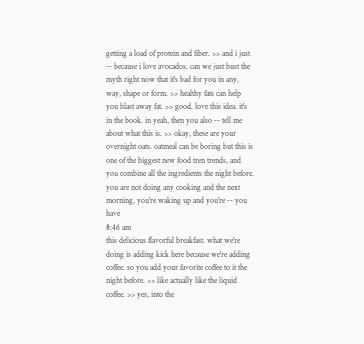getting a load of protein and fiber. >> and i just -- because i love avocados. can we just bust the myth right now that it's bad for you in any, way, shape or form. >> healthy fats can help you blast away fat. >> good. love this idea. it's in the book. in yeah, then you also -- tell me about what this is. >> okay, these are your overnight oats. oatmeal can be boring but this is one of the biggest new food tren trends, and you combine all the ingredients the night before. you are not doing any cooking and the next morning, you're waking up and you're -- you have
8:46 am
this delicious flavorful breakfast. what we're doing is adding kick here because we're adding coffee. so you add your favorite coffee to it the night before. >> like actually like the liquid coffee. >> yes, into the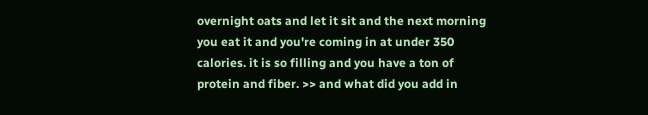overnight oats and let it sit and the next morning you eat it and you're coming in at under 350 calories. it is so filling and you have a ton of protein and fiber. >> and what did you add in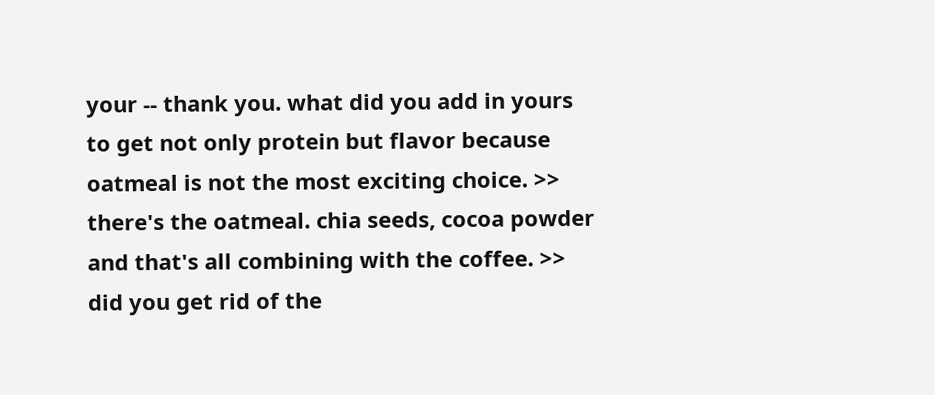your -- thank you. what did you add in yours to get not only protein but flavor because oatmeal is not the most exciting choice. >> there's the oatmeal. chia seeds, cocoa powder and that's all combining with the coffee. >> did you get rid of the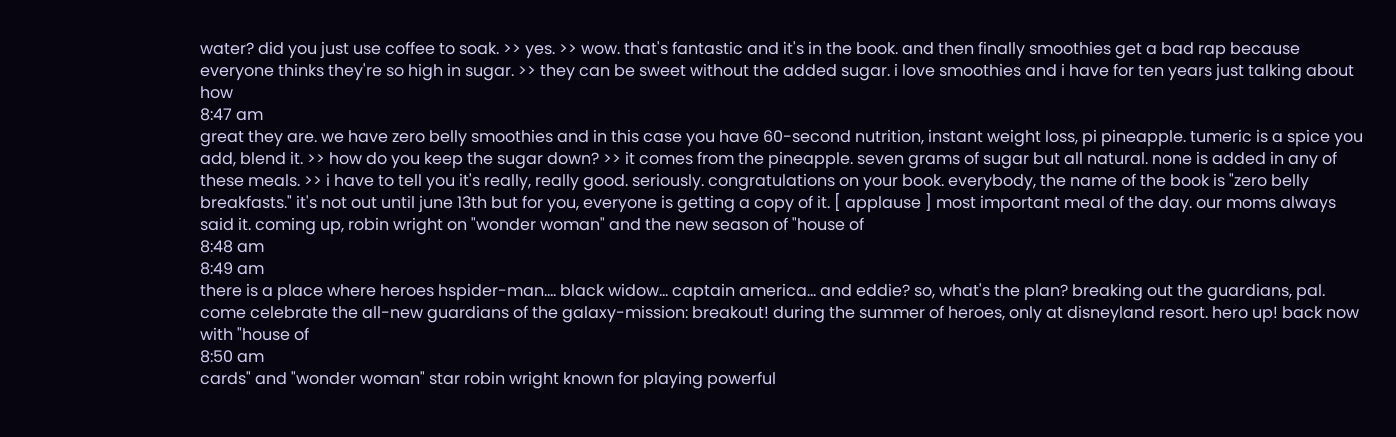water? did you just use coffee to soak. >> yes. >> wow. that's fantastic and it's in the book. and then finally smoothies get a bad rap because everyone thinks they're so high in sugar. >> they can be sweet without the added sugar. i love smoothies and i have for ten years just talking about how
8:47 am
great they are. we have zero belly smoothies and in this case you have 60-second nutrition, instant weight loss, pi pineapple. tumeric is a spice you add, blend it. >> how do you keep the sugar down? >> it comes from the pineapple. seven grams of sugar but all natural. none is added in any of these meals. >> i have to tell you it's really, really good. seriously. congratulations on your book. everybody, the name of the book is "zero belly breakfasts." it's not out until june 13th but for you, everyone is getting a copy of it. [ applause ] most important meal of the day. our moms always said it. coming up, robin wright on "wonder woman" and the new season of "house of
8:48 am
8:49 am
there is a place where heroes hspider-man.... black widow... captain america... and eddie? so, what's the plan? breaking out the guardians, pal. come celebrate the all-new guardians of the galaxy-mission: breakout! during the summer of heroes, only at disneyland resort. hero up! back now with "house of
8:50 am
cards" and "wonder woman" star robin wright known for playing powerful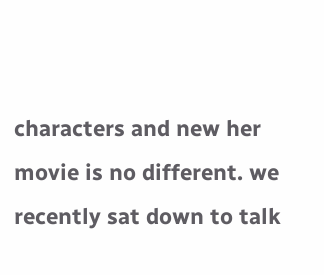characters and new her movie is no different. we recently sat down to talk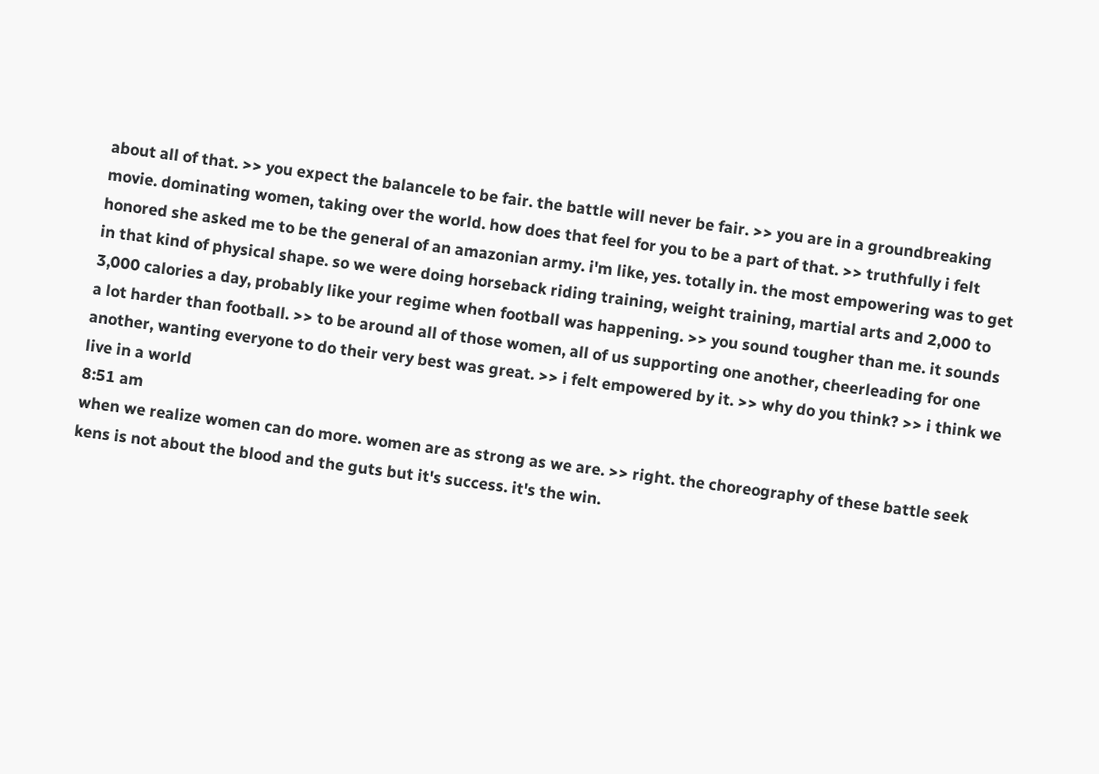about all of that. >> you expect the balancele to be fair. the battle will never be fair. >> you are in a groundbreaking movie. dominating women, taking over the world. how does that feel for you to be a part of that. >> truthfully i felt honored she asked me to be the general of an amazonian army. i'm like, yes. totally in. the most empowering was to get in that kind of physical shape. so we were doing horseback riding training, weight training, martial arts and 2,000 to 3,000 calories a day, probably like your regime when football was happening. >> you sound tougher than me. it sounds a lot harder than football. >> to be around all of those women, all of us supporting one another, cheerleading for one another, wanting everyone to do their very best was great. >> i felt empowered by it. >> why do you think? >> i think we live in a world
8:51 am
when we realize women can do more. women are as strong as we are. >> right. the choreography of these battle seek kens is not about the blood and the guts but it's success. it's the win.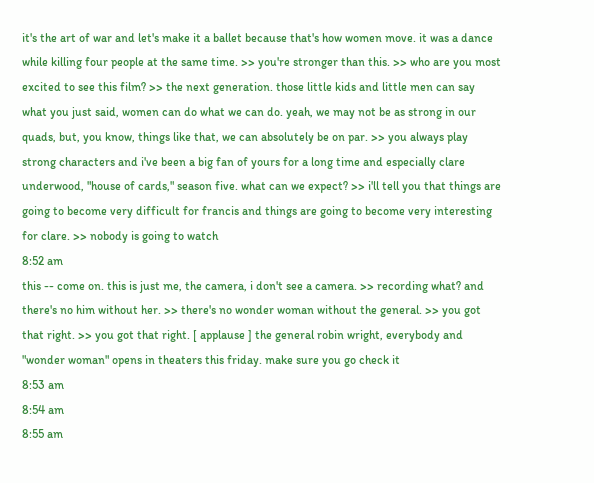it's the art of war and let's make it a ballet because that's how women move. it was a dance while killing four people at the same time. >> you're stronger than this. >> who are you most excited to see this film? >> the next generation. those little kids and little men can say what you just said, women can do what we can do. yeah, we may not be as strong in our quads, but, you know, things like that, we can absolutely be on par. >> you always play strong characters and i've been a big fan of yours for a long time and especially clare underwood, "house of cards," season five. what can we expect? >> i'll tell you that things are going to become very difficult for francis and things are going to become very interesting for clare. >> nobody is going to watch
8:52 am
this -- come on. this is just me, the camera, i don't see a camera. >> recording what? and there's no him without her. >> there's no wonder woman without the general. >> you got that right. >> you got that right. [ applause ] the general robin wright, everybody and "wonder woman" opens in theaters this friday. make sure you go check it
8:53 am
8:54 am
8:55 am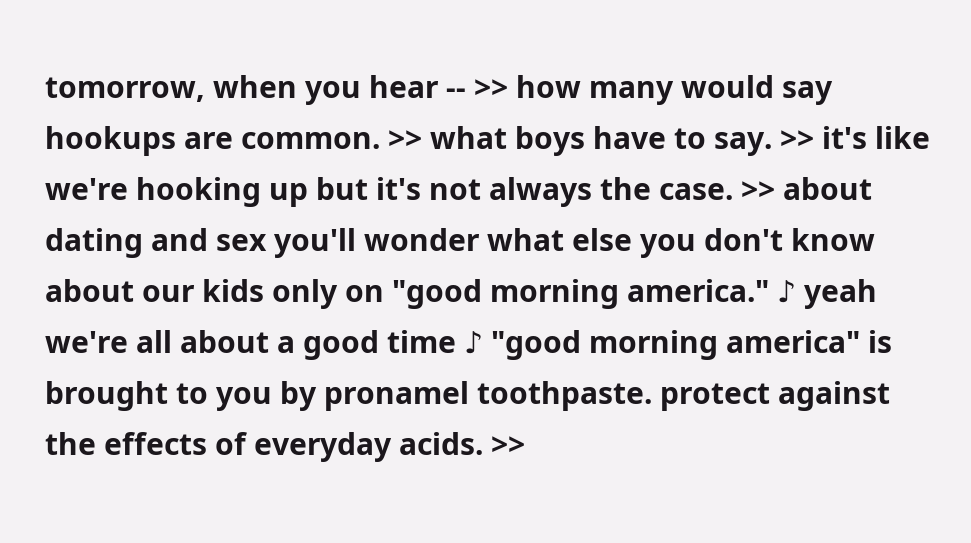tomorrow, when you hear -- >> how many would say hookups are common. >> what boys have to say. >> it's like we're hooking up but it's not always the case. >> about dating and sex you'll wonder what else you don't know about our kids only on "good morning america." ♪ yeah we're all about a good time ♪ "good morning america" is brought to you by pronamel toothpaste. protect against the effects of everyday acids. >>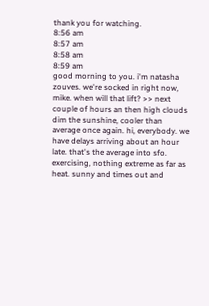thank you for watching.
8:56 am
8:57 am
8:58 am
8:59 am
good morning to you. i'm natasha zouves. we're socked in right now, mike. when will that lift? >> next couple of hours an then high clouds dim the sunshine, cooler than average once again. hi, everybody. we have delays arriving about an hour late. that's the average into sfo. exercising, nothing extreme as far as heat. sunny and times out and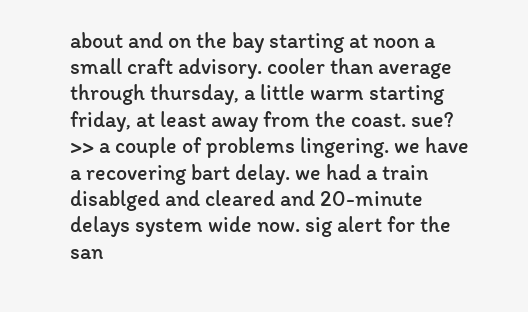about and on the bay starting at noon a small craft advisory. cooler than average through thursday, a little warm starting friday, at least away from the coast. sue? >> a couple of problems lingering. we have a recovering bart delay. we had a train disablged and cleared and 20-minute delays system wide now. sig alert for the san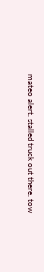mateo alert. stalled truck out there. tow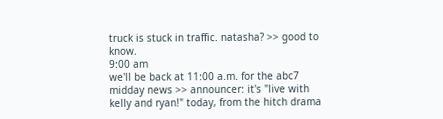truck is stuck in traffic. natasha? >> good to know.
9:00 am
we'll be back at 11:00 a.m. for the abc7 midday news >> announcer: it's "live with kelly and ryan!" today, from the hitch drama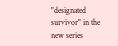"designated survivor" in the new series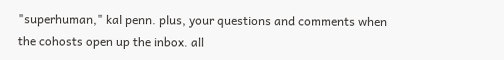"superhuman," kal penn. plus, your questions and comments when the cohosts open up the inbox. all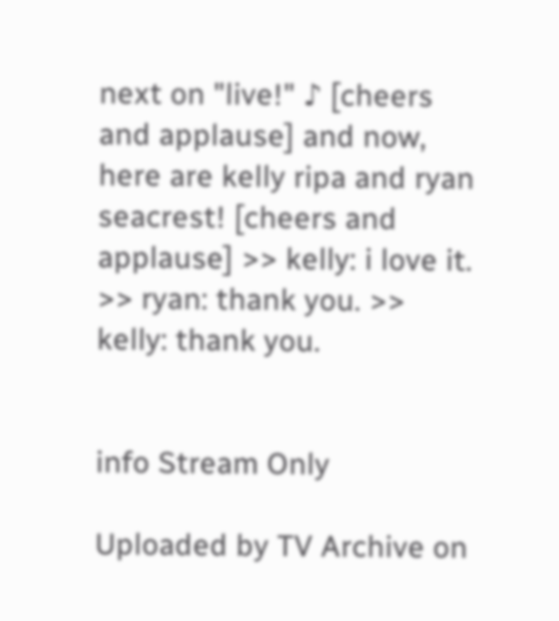next on "live!" ♪ [cheers and applause] and now, here are kelly ripa and ryan seacrest! [cheers and applause] >> kelly: i love it. >> ryan: thank you. >> kelly: thank you.


info Stream Only

Uploaded by TV Archive on